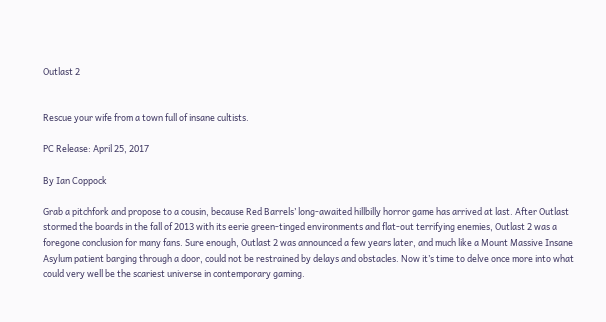Outlast 2


Rescue your wife from a town full of insane cultists.

PC Release: April 25, 2017

By Ian Coppock

Grab a pitchfork and propose to a cousin, because Red Barrels’ long-awaited hillbilly horror game has arrived at last. After Outlast stormed the boards in the fall of 2013 with its eerie green-tinged environments and flat-out terrifying enemies, Outlast 2 was a foregone conclusion for many fans. Sure enough, Outlast 2 was announced a few years later, and much like a Mount Massive Insane Asylum patient barging through a door, could not be restrained by delays and obstacles. Now it’s time to delve once more into what could very well be the scariest universe in contemporary gaming.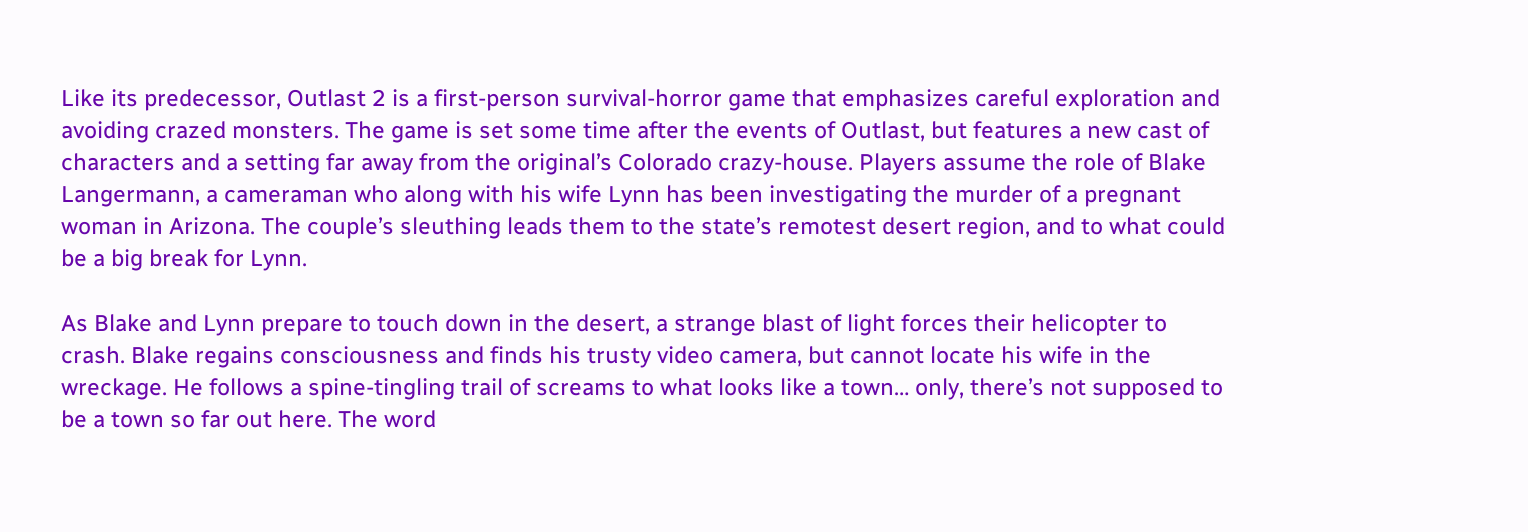Like its predecessor, Outlast 2 is a first-person survival-horror game that emphasizes careful exploration and avoiding crazed monsters. The game is set some time after the events of Outlast, but features a new cast of characters and a setting far away from the original’s Colorado crazy-house. Players assume the role of Blake Langermann, a cameraman who along with his wife Lynn has been investigating the murder of a pregnant woman in Arizona. The couple’s sleuthing leads them to the state’s remotest desert region, and to what could be a big break for Lynn.

As Blake and Lynn prepare to touch down in the desert, a strange blast of light forces their helicopter to crash. Blake regains consciousness and finds his trusty video camera, but cannot locate his wife in the wreckage. He follows a spine-tingling trail of screams to what looks like a town… only, there’s not supposed to be a town so far out here. The word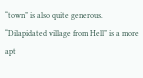“town” is also quite generous. “Dilapidated village from Hell” is a more apt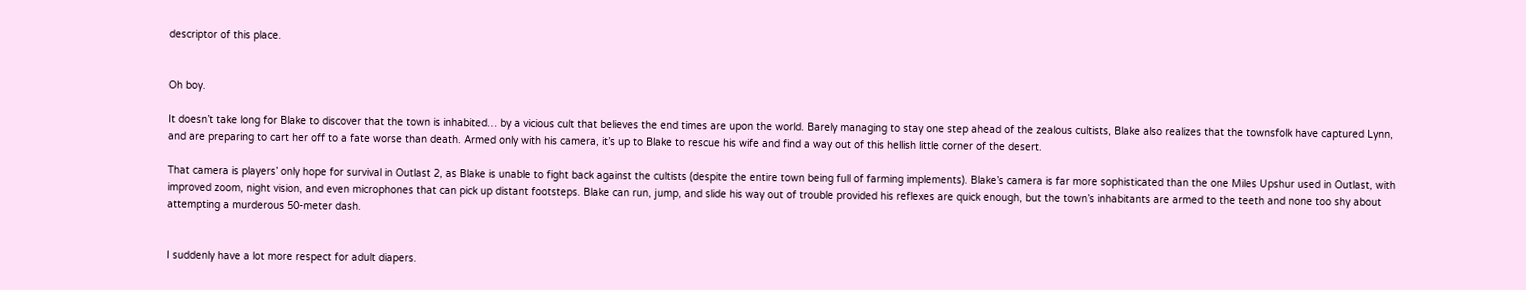descriptor of this place.


Oh boy.

It doesn’t take long for Blake to discover that the town is inhabited… by a vicious cult that believes the end times are upon the world. Barely managing to stay one step ahead of the zealous cultists, Blake also realizes that the townsfolk have captured Lynn, and are preparing to cart her off to a fate worse than death. Armed only with his camera, it’s up to Blake to rescue his wife and find a way out of this hellish little corner of the desert.

That camera is players’ only hope for survival in Outlast 2, as Blake is unable to fight back against the cultists (despite the entire town being full of farming implements). Blake’s camera is far more sophisticated than the one Miles Upshur used in Outlast, with improved zoom, night vision, and even microphones that can pick up distant footsteps. Blake can run, jump, and slide his way out of trouble provided his reflexes are quick enough, but the town’s inhabitants are armed to the teeth and none too shy about attempting a murderous 50-meter dash.


I suddenly have a lot more respect for adult diapers.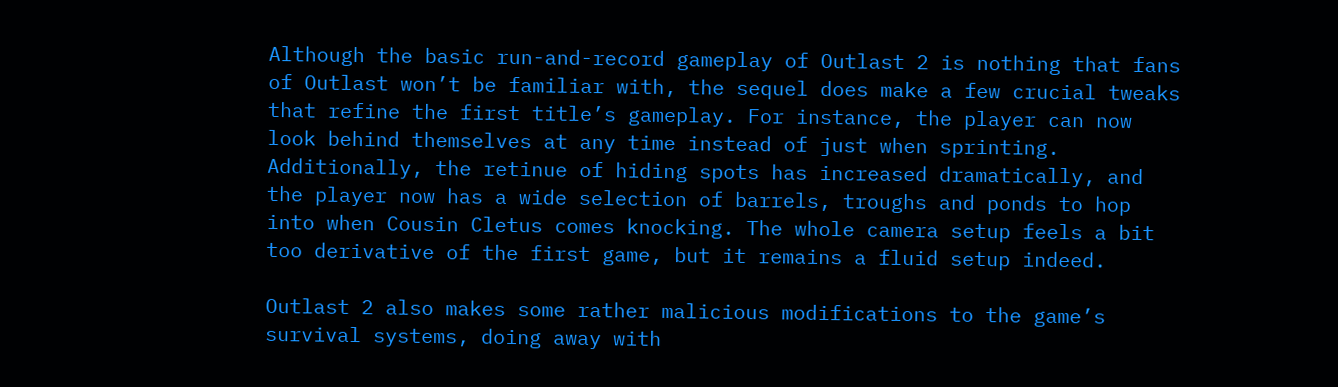Although the basic run-and-record gameplay of Outlast 2 is nothing that fans of Outlast won’t be familiar with, the sequel does make a few crucial tweaks that refine the first title’s gameplay. For instance, the player can now look behind themselves at any time instead of just when sprinting. Additionally, the retinue of hiding spots has increased dramatically, and the player now has a wide selection of barrels, troughs and ponds to hop into when Cousin Cletus comes knocking. The whole camera setup feels a bit too derivative of the first game, but it remains a fluid setup indeed.

Outlast 2 also makes some rather malicious modifications to the game’s survival systems, doing away with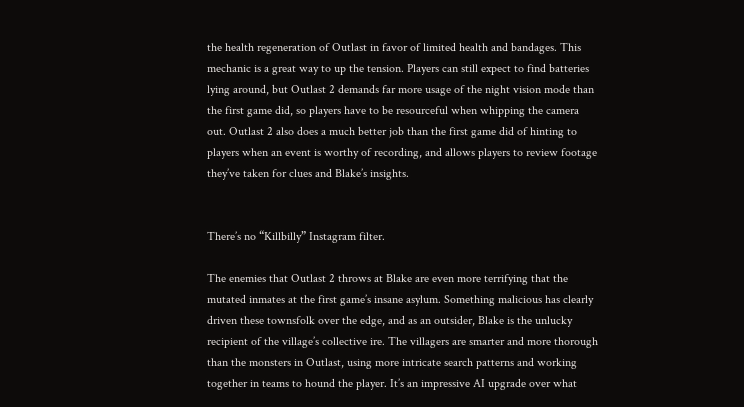the health regeneration of Outlast in favor of limited health and bandages. This mechanic is a great way to up the tension. Players can still expect to find batteries lying around, but Outlast 2 demands far more usage of the night vision mode than the first game did, so players have to be resourceful when whipping the camera out. Outlast 2 also does a much better job than the first game did of hinting to players when an event is worthy of recording, and allows players to review footage they’ve taken for clues and Blake’s insights.


There’s no “Killbilly” Instagram filter.

The enemies that Outlast 2 throws at Blake are even more terrifying that the mutated inmates at the first game’s insane asylum. Something malicious has clearly driven these townsfolk over the edge, and as an outsider, Blake is the unlucky recipient of the village’s collective ire. The villagers are smarter and more thorough than the monsters in Outlast, using more intricate search patterns and working together in teams to hound the player. It’s an impressive AI upgrade over what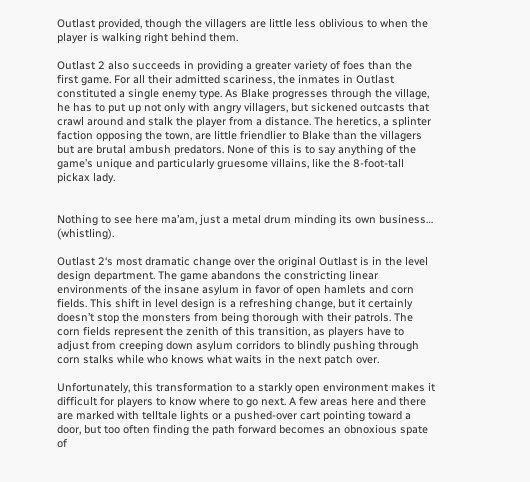Outlast provided, though the villagers are little less oblivious to when the player is walking right behind them.

Outlast 2 also succeeds in providing a greater variety of foes than the first game. For all their admitted scariness, the inmates in Outlast constituted a single enemy type. As Blake progresses through the village, he has to put up not only with angry villagers, but sickened outcasts that crawl around and stalk the player from a distance. The heretics, a splinter faction opposing the town, are little friendlier to Blake than the villagers but are brutal ambush predators. None of this is to say anything of the game’s unique and particularly gruesome villains, like the 8-foot-tall pickax lady.


Nothing to see here ma’am, just a metal drum minding its own business… (whistling).

Outlast 2‘s most dramatic change over the original Outlast is in the level design department. The game abandons the constricting linear environments of the insane asylum in favor of open hamlets and corn fields. This shift in level design is a refreshing change, but it certainly doesn’t stop the monsters from being thorough with their patrols. The corn fields represent the zenith of this transition, as players have to adjust from creeping down asylum corridors to blindly pushing through corn stalks while who knows what waits in the next patch over.

Unfortunately, this transformation to a starkly open environment makes it difficult for players to know where to go next. A few areas here and there are marked with telltale lights or a pushed-over cart pointing toward a door, but too often finding the path forward becomes an obnoxious spate of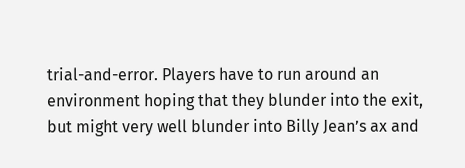trial-and-error. Players have to run around an environment hoping that they blunder into the exit, but might very well blunder into Billy Jean’s ax and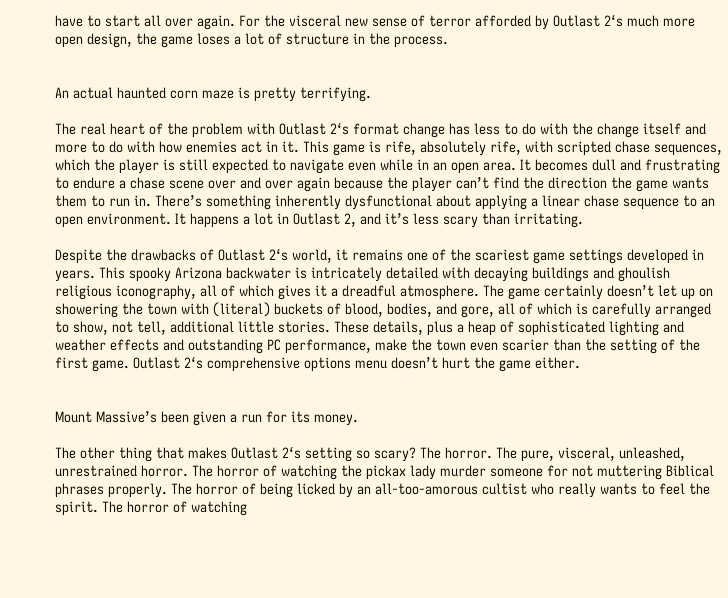have to start all over again. For the visceral new sense of terror afforded by Outlast 2‘s much more open design, the game loses a lot of structure in the process.


An actual haunted corn maze is pretty terrifying.

The real heart of the problem with Outlast 2‘s format change has less to do with the change itself and more to do with how enemies act in it. This game is rife, absolutely rife, with scripted chase sequences, which the player is still expected to navigate even while in an open area. It becomes dull and frustrating to endure a chase scene over and over again because the player can’t find the direction the game wants them to run in. There’s something inherently dysfunctional about applying a linear chase sequence to an open environment. It happens a lot in Outlast 2, and it’s less scary than irritating.

Despite the drawbacks of Outlast 2‘s world, it remains one of the scariest game settings developed in years. This spooky Arizona backwater is intricately detailed with decaying buildings and ghoulish religious iconography, all of which gives it a dreadful atmosphere. The game certainly doesn’t let up on showering the town with (literal) buckets of blood, bodies, and gore, all of which is carefully arranged to show, not tell, additional little stories. These details, plus a heap of sophisticated lighting and weather effects and outstanding PC performance, make the town even scarier than the setting of the first game. Outlast 2‘s comprehensive options menu doesn’t hurt the game either.


Mount Massive’s been given a run for its money.

The other thing that makes Outlast 2‘s setting so scary? The horror. The pure, visceral, unleashed, unrestrained horror. The horror of watching the pickax lady murder someone for not muttering Biblical phrases properly. The horror of being licked by an all-too-amorous cultist who really wants to feel the spirit. The horror of watching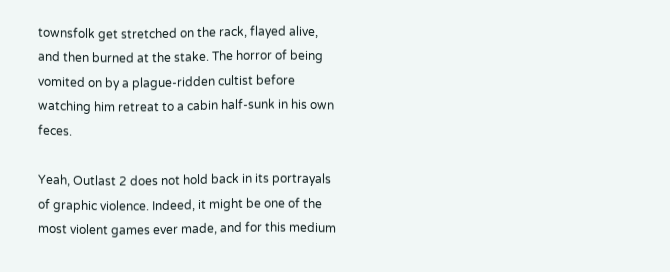townsfolk get stretched on the rack, flayed alive, and then burned at the stake. The horror of being vomited on by a plague-ridden cultist before watching him retreat to a cabin half-sunk in his own feces.

Yeah, Outlast 2 does not hold back in its portrayals of graphic violence. Indeed, it might be one of the most violent games ever made, and for this medium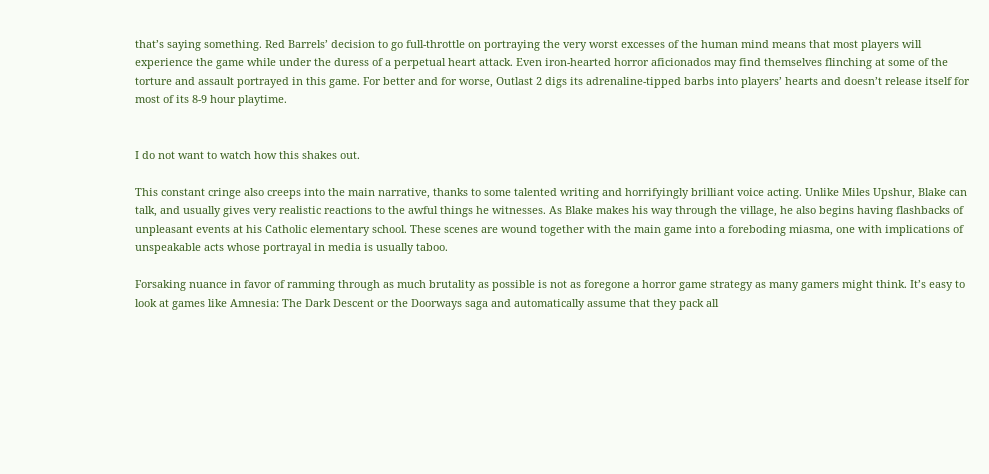that’s saying something. Red Barrels’ decision to go full-throttle on portraying the very worst excesses of the human mind means that most players will experience the game while under the duress of a perpetual heart attack. Even iron-hearted horror aficionados may find themselves flinching at some of the torture and assault portrayed in this game. For better and for worse, Outlast 2 digs its adrenaline-tipped barbs into players’ hearts and doesn’t release itself for most of its 8-9 hour playtime.


I do not want to watch how this shakes out.

This constant cringe also creeps into the main narrative, thanks to some talented writing and horrifyingly brilliant voice acting. Unlike Miles Upshur, Blake can talk, and usually gives very realistic reactions to the awful things he witnesses. As Blake makes his way through the village, he also begins having flashbacks of unpleasant events at his Catholic elementary school. These scenes are wound together with the main game into a foreboding miasma, one with implications of unspeakable acts whose portrayal in media is usually taboo.

Forsaking nuance in favor of ramming through as much brutality as possible is not as foregone a horror game strategy as many gamers might think. It’s easy to look at games like Amnesia: The Dark Descent or the Doorways saga and automatically assume that they pack all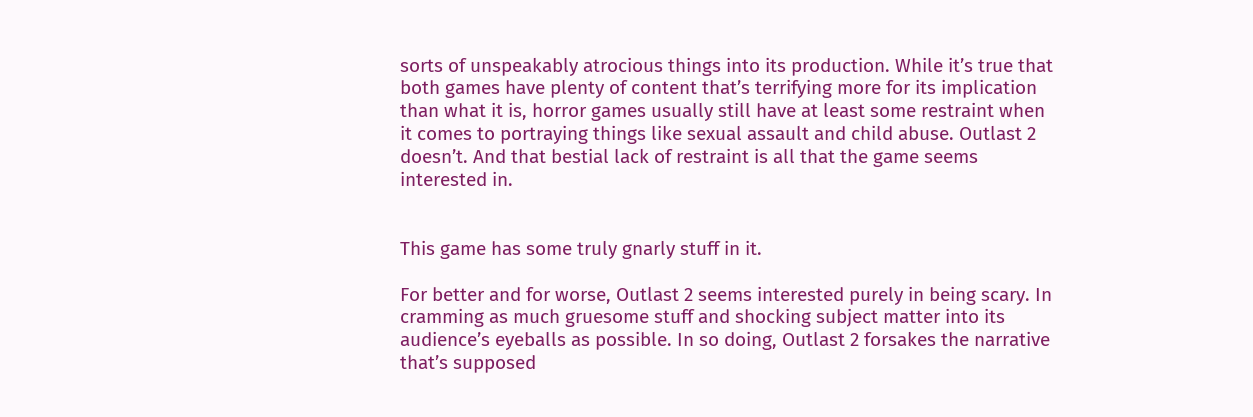sorts of unspeakably atrocious things into its production. While it’s true that both games have plenty of content that’s terrifying more for its implication than what it is, horror games usually still have at least some restraint when it comes to portraying things like sexual assault and child abuse. Outlast 2 doesn’t. And that bestial lack of restraint is all that the game seems interested in.


This game has some truly gnarly stuff in it.

For better and for worse, Outlast 2 seems interested purely in being scary. In cramming as much gruesome stuff and shocking subject matter into its audience’s eyeballs as possible. In so doing, Outlast 2 forsakes the narrative that’s supposed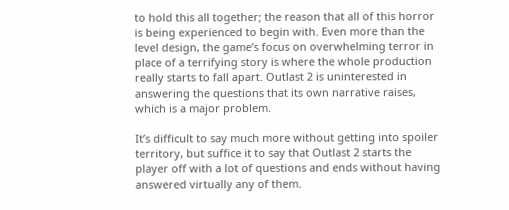to hold this all together; the reason that all of this horror is being experienced to begin with. Even more than the level design, the game’s focus on overwhelming terror in place of a terrifying story is where the whole production really starts to fall apart. Outlast 2 is uninterested in answering the questions that its own narrative raises, which is a major problem.

It’s difficult to say much more without getting into spoiler territory, but suffice it to say that Outlast 2 starts the player off with a lot of questions and ends without having answered virtually any of them.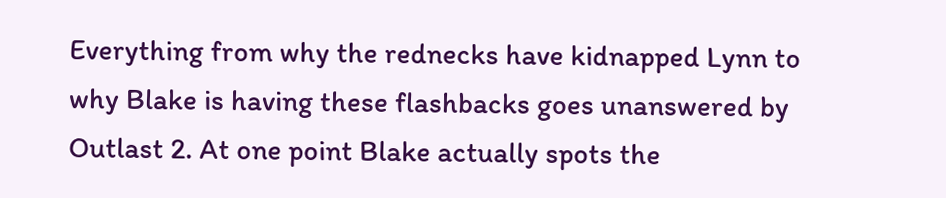Everything from why the rednecks have kidnapped Lynn to why Blake is having these flashbacks goes unanswered by Outlast 2. At one point Blake actually spots the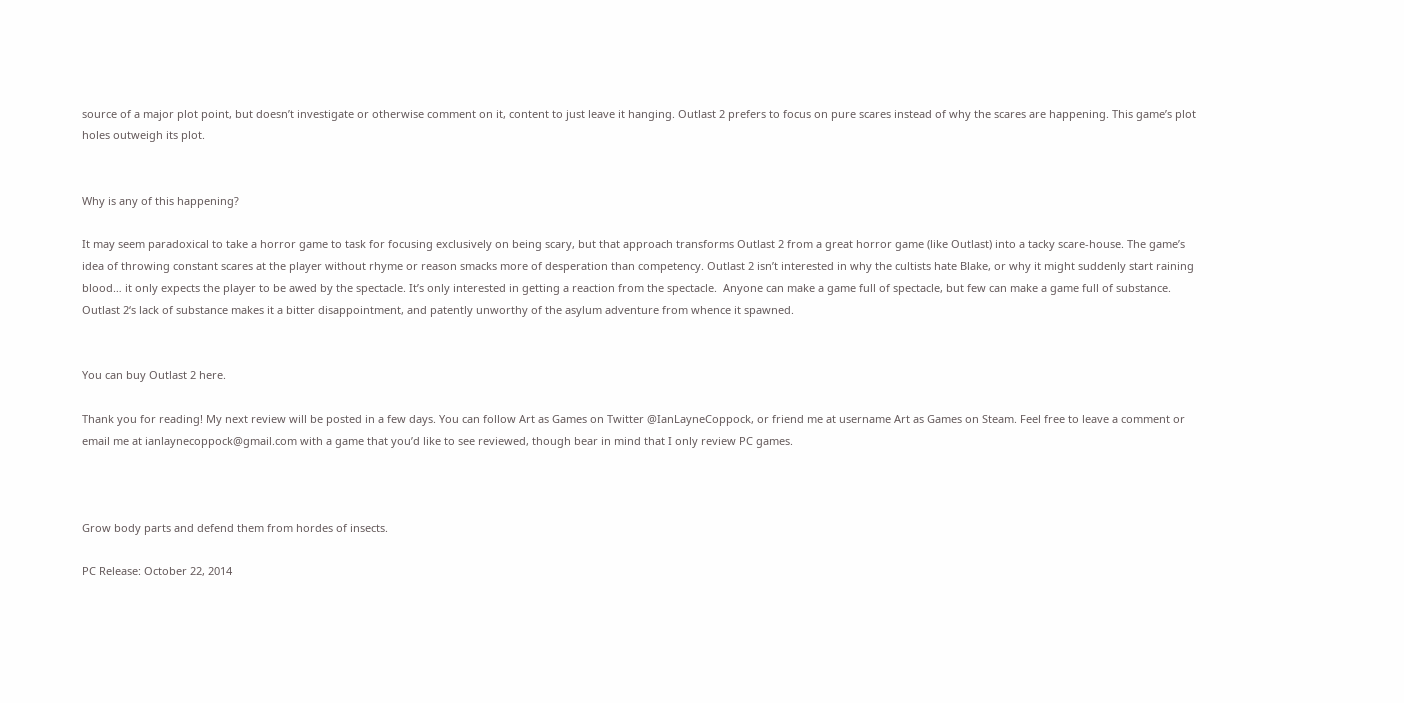source of a major plot point, but doesn’t investigate or otherwise comment on it, content to just leave it hanging. Outlast 2 prefers to focus on pure scares instead of why the scares are happening. This game’s plot holes outweigh its plot.


Why is any of this happening?

It may seem paradoxical to take a horror game to task for focusing exclusively on being scary, but that approach transforms Outlast 2 from a great horror game (like Outlast) into a tacky scare-house. The game’s idea of throwing constant scares at the player without rhyme or reason smacks more of desperation than competency. Outlast 2 isn’t interested in why the cultists hate Blake, or why it might suddenly start raining blood… it only expects the player to be awed by the spectacle. It’s only interested in getting a reaction from the spectacle.  Anyone can make a game full of spectacle, but few can make a game full of substance. Outlast 2‘s lack of substance makes it a bitter disappointment, and patently unworthy of the asylum adventure from whence it spawned.


You can buy Outlast 2 here.

Thank you for reading! My next review will be posted in a few days. You can follow Art as Games on Twitter @IanLayneCoppock, or friend me at username Art as Games on Steam. Feel free to leave a comment or email me at ianlaynecoppock@gmail.com with a game that you’d like to see reviewed, though bear in mind that I only review PC games.



Grow body parts and defend them from hordes of insects.

PC Release: October 22, 2014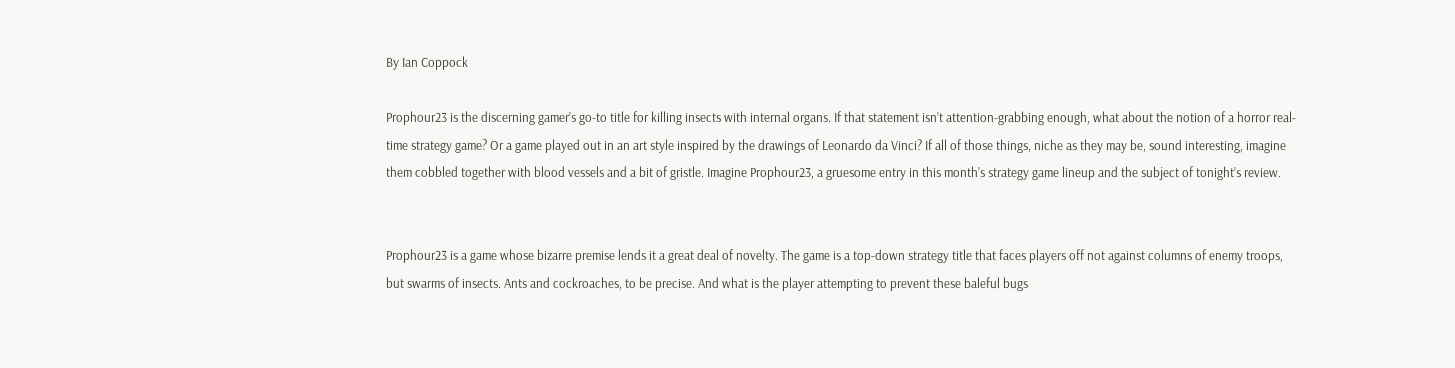By Ian Coppock

Prophour23 is the discerning gamer’s go-to title for killing insects with internal organs. If that statement isn’t attention-grabbing enough, what about the notion of a horror real-time strategy game? Or a game played out in an art style inspired by the drawings of Leonardo da Vinci? If all of those things, niche as they may be, sound interesting, imagine them cobbled together with blood vessels and a bit of gristle. Imagine Prophour23, a gruesome entry in this month’s strategy game lineup and the subject of tonight’s review.


Prophour23 is a game whose bizarre premise lends it a great deal of novelty. The game is a top-down strategy title that faces players off not against columns of enemy troops, but swarms of insects. Ants and cockroaches, to be precise. And what is the player attempting to prevent these baleful bugs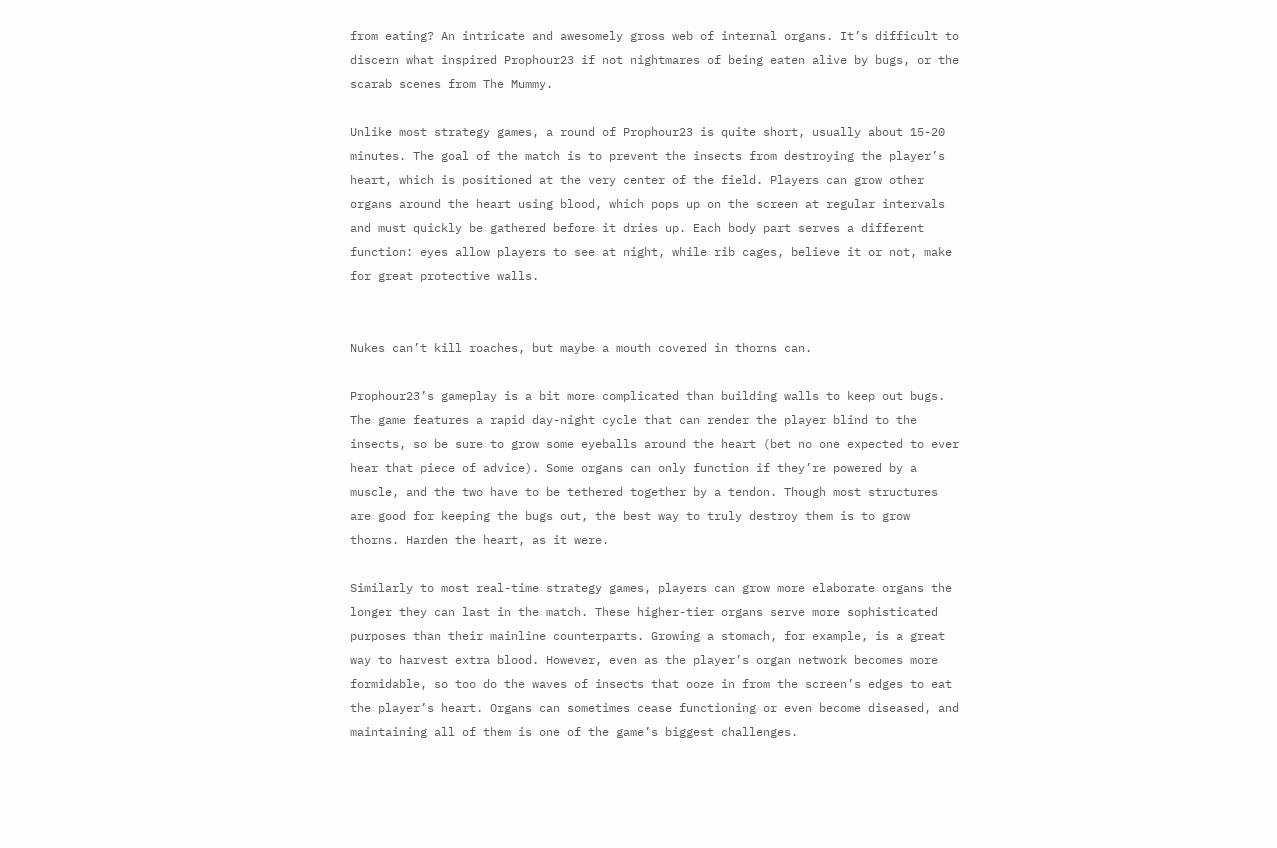from eating? An intricate and awesomely gross web of internal organs. It’s difficult to discern what inspired Prophour23 if not nightmares of being eaten alive by bugs, or the scarab scenes from The Mummy.

Unlike most strategy games, a round of Prophour23 is quite short, usually about 15-20 minutes. The goal of the match is to prevent the insects from destroying the player’s heart, which is positioned at the very center of the field. Players can grow other organs around the heart using blood, which pops up on the screen at regular intervals and must quickly be gathered before it dries up. Each body part serves a different function: eyes allow players to see at night, while rib cages, believe it or not, make for great protective walls.


Nukes can’t kill roaches, but maybe a mouth covered in thorns can.

Prophour23’s gameplay is a bit more complicated than building walls to keep out bugs. The game features a rapid day-night cycle that can render the player blind to the insects, so be sure to grow some eyeballs around the heart (bet no one expected to ever hear that piece of advice). Some organs can only function if they’re powered by a muscle, and the two have to be tethered together by a tendon. Though most structures are good for keeping the bugs out, the best way to truly destroy them is to grow thorns. Harden the heart, as it were.

Similarly to most real-time strategy games, players can grow more elaborate organs the longer they can last in the match. These higher-tier organs serve more sophisticated purposes than their mainline counterparts. Growing a stomach, for example, is a great way to harvest extra blood. However, even as the player’s organ network becomes more formidable, so too do the waves of insects that ooze in from the screen’s edges to eat the player’s heart. Organs can sometimes cease functioning or even become diseased, and maintaining all of them is one of the game’s biggest challenges.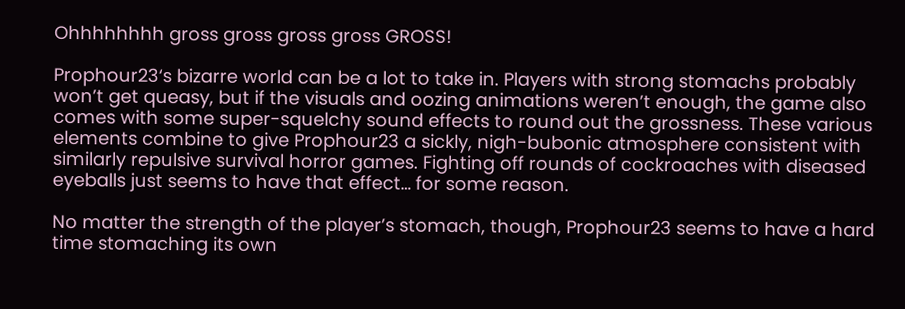Ohhhhhhhh gross gross gross gross GROSS!

Prophour23‘s bizarre world can be a lot to take in. Players with strong stomachs probably won’t get queasy, but if the visuals and oozing animations weren’t enough, the game also comes with some super-squelchy sound effects to round out the grossness. These various elements combine to give Prophour23 a sickly, nigh-bubonic atmosphere consistent with similarly repulsive survival horror games. Fighting off rounds of cockroaches with diseased eyeballs just seems to have that effect… for some reason.

No matter the strength of the player’s stomach, though, Prophour23 seems to have a hard time stomaching its own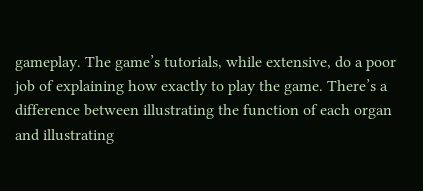gameplay. The game’s tutorials, while extensive, do a poor job of explaining how exactly to play the game. There’s a difference between illustrating the function of each organ and illustrating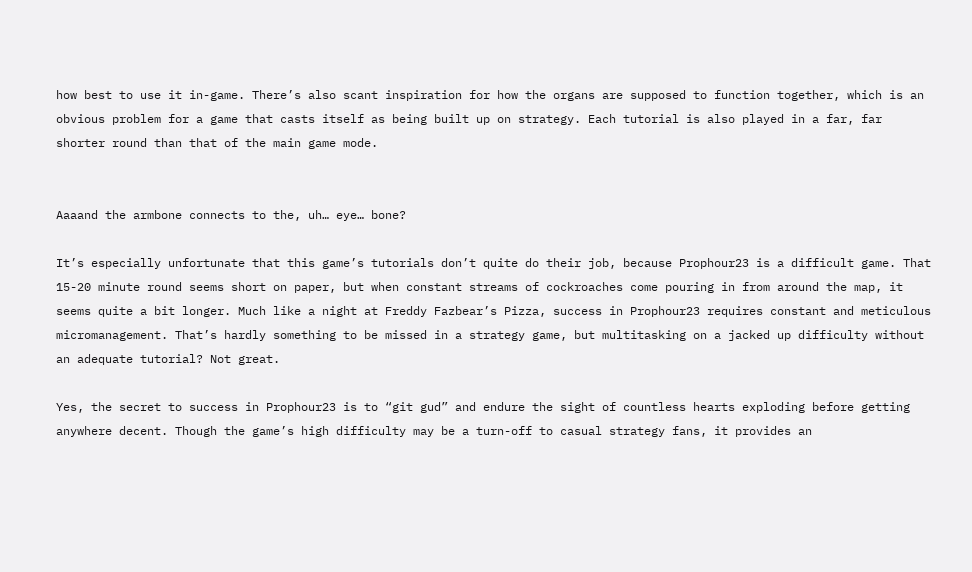how best to use it in-game. There’s also scant inspiration for how the organs are supposed to function together, which is an obvious problem for a game that casts itself as being built up on strategy. Each tutorial is also played in a far, far shorter round than that of the main game mode.


Aaaand the armbone connects to the, uh… eye… bone?

It’s especially unfortunate that this game’s tutorials don’t quite do their job, because Prophour23 is a difficult game. That 15-20 minute round seems short on paper, but when constant streams of cockroaches come pouring in from around the map, it seems quite a bit longer. Much like a night at Freddy Fazbear’s Pizza, success in Prophour23 requires constant and meticulous micromanagement. That’s hardly something to be missed in a strategy game, but multitasking on a jacked up difficulty without an adequate tutorial? Not great.

Yes, the secret to success in Prophour23 is to “git gud” and endure the sight of countless hearts exploding before getting anywhere decent. Though the game’s high difficulty may be a turn-off to casual strategy fans, it provides an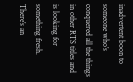inadvertent boon to someone who’s conquered all the things in other RTS titles and is looking for something fresh. There’s an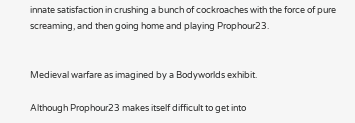innate satisfaction in crushing a bunch of cockroaches with the force of pure screaming, and then going home and playing Prophour23.


Medieval warfare as imagined by a Bodyworlds exhibit.

Although Prophour23 makes itself difficult to get into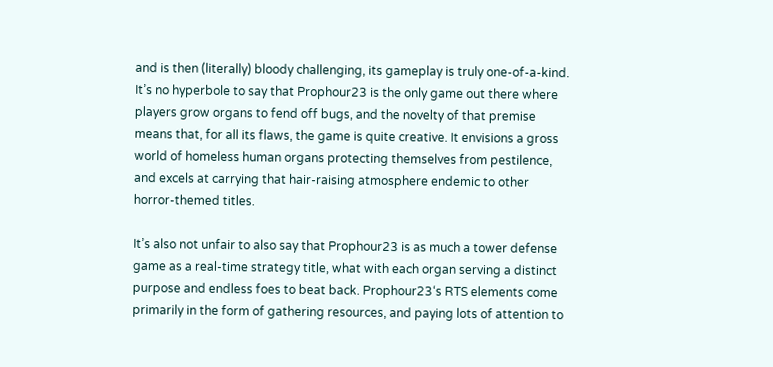and is then (literally) bloody challenging, its gameplay is truly one-of-a-kind. It’s no hyperbole to say that Prophour23 is the only game out there where players grow organs to fend off bugs, and the novelty of that premise means that, for all its flaws, the game is quite creative. It envisions a gross world of homeless human organs protecting themselves from pestilence, and excels at carrying that hair-raising atmosphere endemic to other horror-themed titles.

It’s also not unfair to also say that Prophour23 is as much a tower defense game as a real-time strategy title, what with each organ serving a distinct purpose and endless foes to beat back. Prophour23‘s RTS elements come primarily in the form of gathering resources, and paying lots of attention to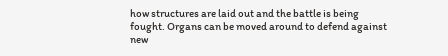how structures are laid out and the battle is being fought. Organs can be moved around to defend against new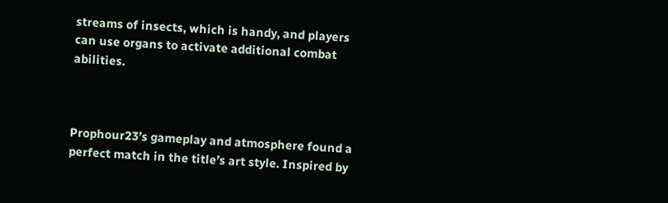streams of insects, which is handy, and players can use organs to activate additional combat abilities.



Prophour23’s gameplay and atmosphere found a perfect match in the title’s art style. Inspired by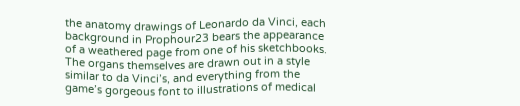the anatomy drawings of Leonardo da Vinci, each background in Prophour23 bears the appearance of a weathered page from one of his sketchbooks. The organs themselves are drawn out in a style similar to da Vinci’s, and everything from the game’s gorgeous font to illustrations of medical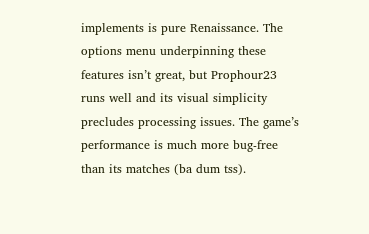implements is pure Renaissance. The options menu underpinning these features isn’t great, but Prophour23 runs well and its visual simplicity precludes processing issues. The game’s performance is much more bug-free than its matches (ba dum tss).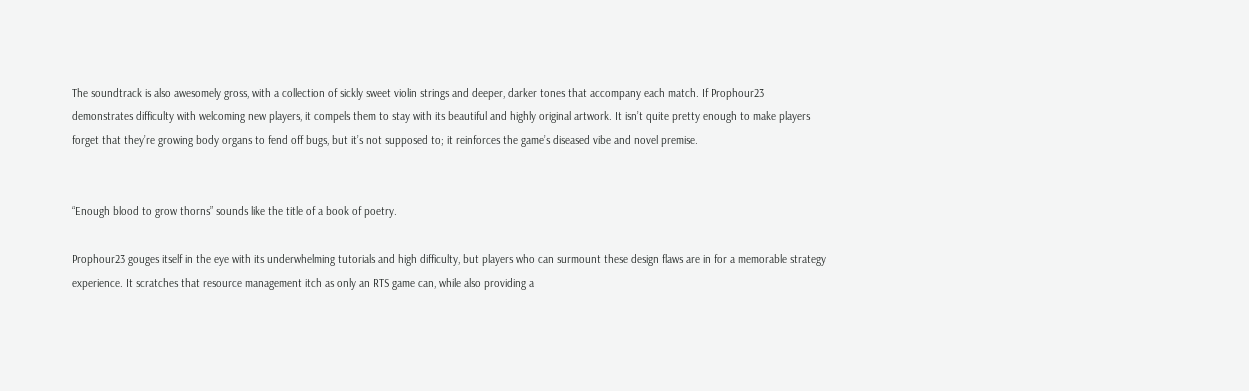The soundtrack is also awesomely gross, with a collection of sickly sweet violin strings and deeper, darker tones that accompany each match. If Prophour23 demonstrates difficulty with welcoming new players, it compels them to stay with its beautiful and highly original artwork. It isn’t quite pretty enough to make players forget that they’re growing body organs to fend off bugs, but it’s not supposed to; it reinforces the game’s diseased vibe and novel premise.


“Enough blood to grow thorns” sounds like the title of a book of poetry.

Prophour23 gouges itself in the eye with its underwhelming tutorials and high difficulty, but players who can surmount these design flaws are in for a memorable strategy experience. It scratches that resource management itch as only an RTS game can, while also providing a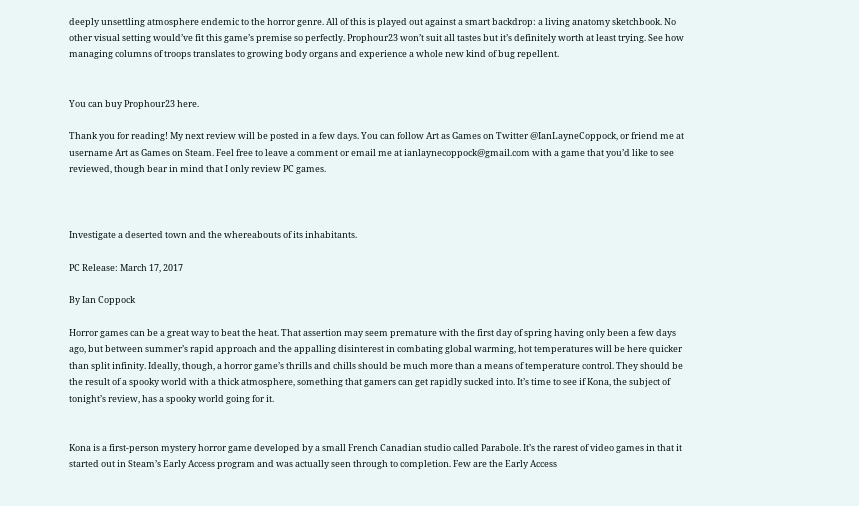deeply unsettling atmosphere endemic to the horror genre. All of this is played out against a smart backdrop: a living anatomy sketchbook. No other visual setting would’ve fit this game’s premise so perfectly. Prophour23 won’t suit all tastes but it’s definitely worth at least trying. See how managing columns of troops translates to growing body organs and experience a whole new kind of bug repellent.


You can buy Prophour23 here.

Thank you for reading! My next review will be posted in a few days. You can follow Art as Games on Twitter @IanLayneCoppock, or friend me at username Art as Games on Steam. Feel free to leave a comment or email me at ianlaynecoppock@gmail.com with a game that you’d like to see reviewed, though bear in mind that I only review PC games.



Investigate a deserted town and the whereabouts of its inhabitants.

PC Release: March 17, 2017

By Ian Coppock

Horror games can be a great way to beat the heat. That assertion may seem premature with the first day of spring having only been a few days ago, but between summer’s rapid approach and the appalling disinterest in combating global warming, hot temperatures will be here quicker than split infinity. Ideally, though, a horror game’s thrills and chills should be much more than a means of temperature control. They should be the result of a spooky world with a thick atmosphere, something that gamers can get rapidly sucked into. It’s time to see if Kona, the subject of tonight’s review, has a spooky world going for it.


Kona is a first-person mystery horror game developed by a small French Canadian studio called Parabole. It’s the rarest of video games in that it started out in Steam’s Early Access program and was actually seen through to completion. Few are the Early Access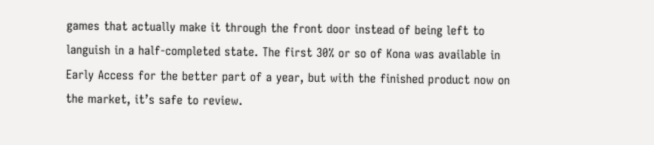games that actually make it through the front door instead of being left to languish in a half-completed state. The first 30% or so of Kona was available in Early Access for the better part of a year, but with the finished product now on the market, it’s safe to review.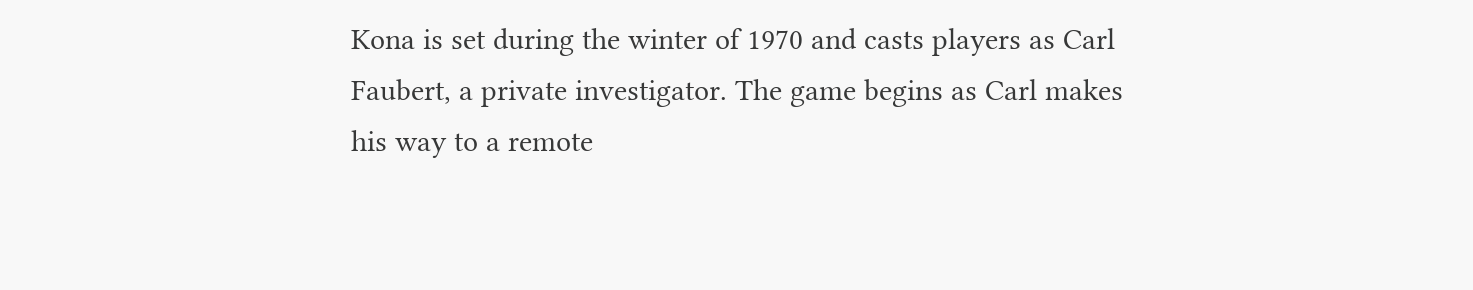Kona is set during the winter of 1970 and casts players as Carl Faubert, a private investigator. The game begins as Carl makes his way to a remote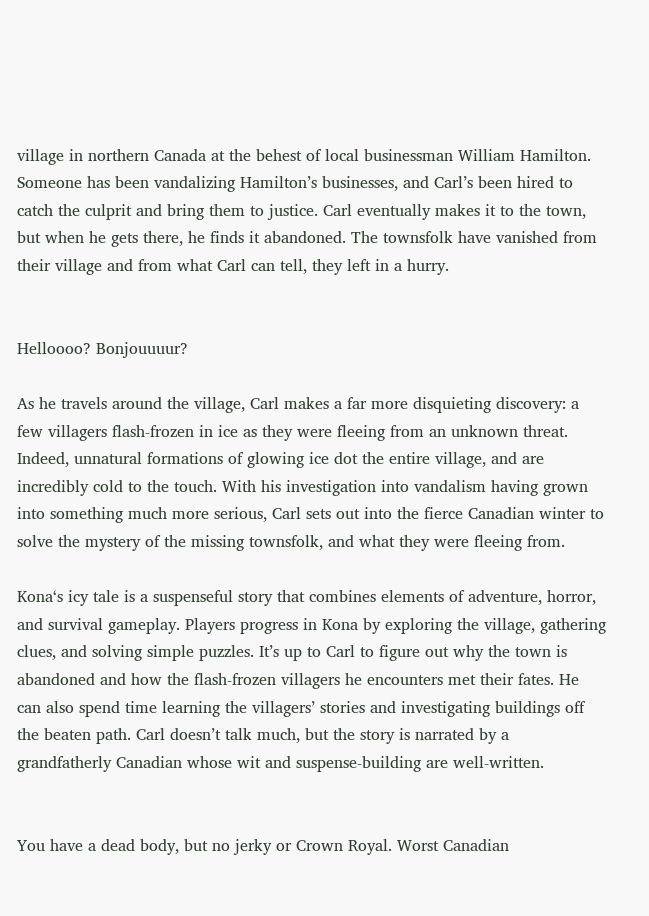village in northern Canada at the behest of local businessman William Hamilton. Someone has been vandalizing Hamilton’s businesses, and Carl’s been hired to catch the culprit and bring them to justice. Carl eventually makes it to the town, but when he gets there, he finds it abandoned. The townsfolk have vanished from their village and from what Carl can tell, they left in a hurry.


Helloooo? Bonjouuuur?

As he travels around the village, Carl makes a far more disquieting discovery: a few villagers flash-frozen in ice as they were fleeing from an unknown threat. Indeed, unnatural formations of glowing ice dot the entire village, and are incredibly cold to the touch. With his investigation into vandalism having grown into something much more serious, Carl sets out into the fierce Canadian winter to solve the mystery of the missing townsfolk, and what they were fleeing from.

Kona‘s icy tale is a suspenseful story that combines elements of adventure, horror, and survival gameplay. Players progress in Kona by exploring the village, gathering clues, and solving simple puzzles. It’s up to Carl to figure out why the town is abandoned and how the flash-frozen villagers he encounters met their fates. He can also spend time learning the villagers’ stories and investigating buildings off the beaten path. Carl doesn’t talk much, but the story is narrated by a grandfatherly Canadian whose wit and suspense-building are well-written.


You have a dead body, but no jerky or Crown Royal. Worst Canadian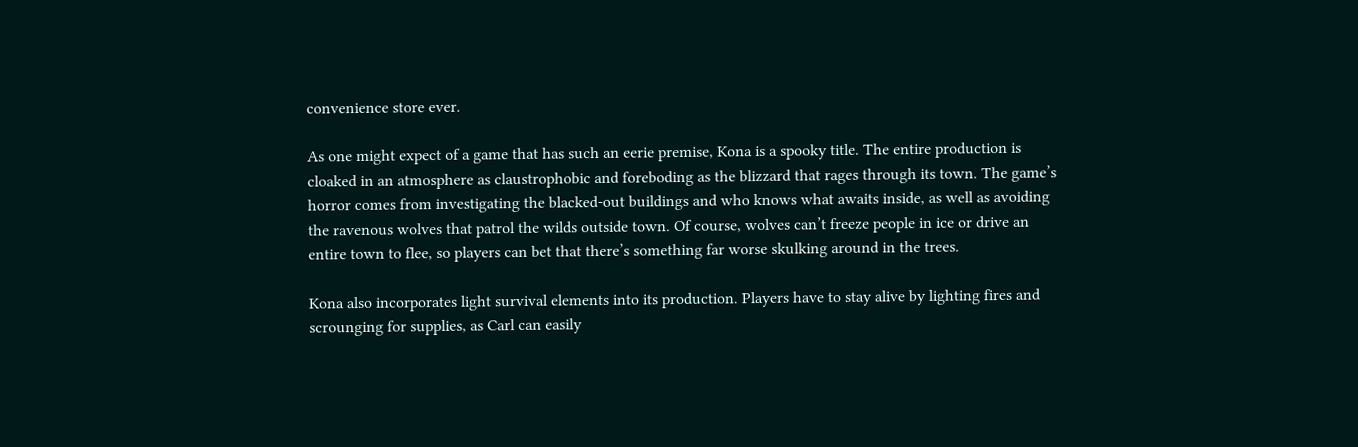convenience store ever.

As one might expect of a game that has such an eerie premise, Kona is a spooky title. The entire production is cloaked in an atmosphere as claustrophobic and foreboding as the blizzard that rages through its town. The game’s horror comes from investigating the blacked-out buildings and who knows what awaits inside, as well as avoiding the ravenous wolves that patrol the wilds outside town. Of course, wolves can’t freeze people in ice or drive an entire town to flee, so players can bet that there’s something far worse skulking around in the trees.

Kona also incorporates light survival elements into its production. Players have to stay alive by lighting fires and scrounging for supplies, as Carl can easily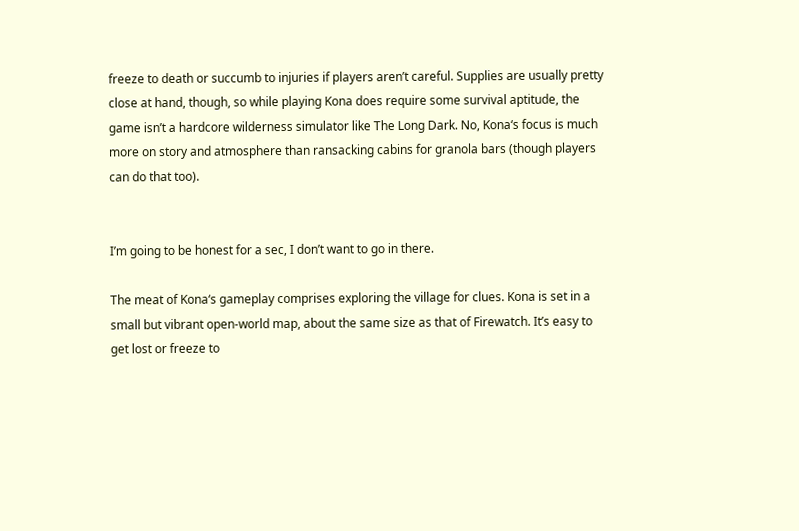freeze to death or succumb to injuries if players aren’t careful. Supplies are usually pretty close at hand, though, so while playing Kona does require some survival aptitude, the game isn’t a hardcore wilderness simulator like The Long Dark. No, Kona‘s focus is much more on story and atmosphere than ransacking cabins for granola bars (though players can do that too).


I’m going to be honest for a sec, I don’t want to go in there.

The meat of Kona‘s gameplay comprises exploring the village for clues. Kona is set in a small but vibrant open-world map, about the same size as that of Firewatch. It’s easy to get lost or freeze to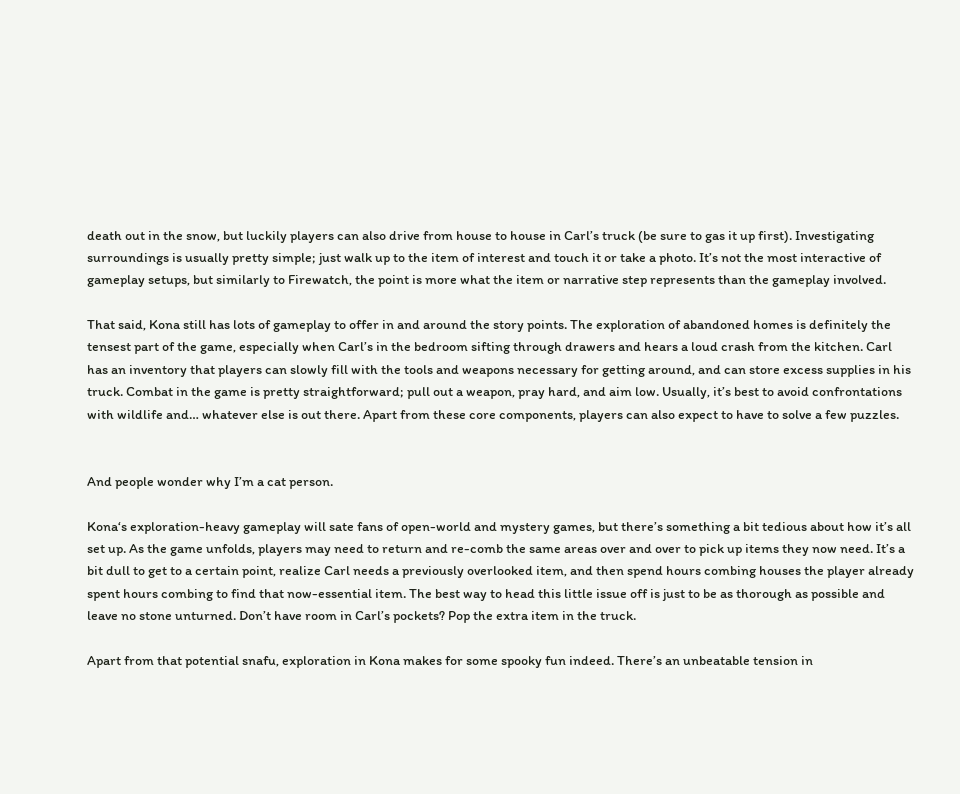death out in the snow, but luckily players can also drive from house to house in Carl’s truck (be sure to gas it up first). Investigating surroundings is usually pretty simple; just walk up to the item of interest and touch it or take a photo. It’s not the most interactive of gameplay setups, but similarly to Firewatch, the point is more what the item or narrative step represents than the gameplay involved.

That said, Kona still has lots of gameplay to offer in and around the story points. The exploration of abandoned homes is definitely the tensest part of the game, especially when Carl’s in the bedroom sifting through drawers and hears a loud crash from the kitchen. Carl has an inventory that players can slowly fill with the tools and weapons necessary for getting around, and can store excess supplies in his truck. Combat in the game is pretty straightforward; pull out a weapon, pray hard, and aim low. Usually, it’s best to avoid confrontations with wildlife and… whatever else is out there. Apart from these core components, players can also expect to have to solve a few puzzles.


And people wonder why I’m a cat person.

Kona‘s exploration-heavy gameplay will sate fans of open-world and mystery games, but there’s something a bit tedious about how it’s all set up. As the game unfolds, players may need to return and re-comb the same areas over and over to pick up items they now need. It’s a bit dull to get to a certain point, realize Carl needs a previously overlooked item, and then spend hours combing houses the player already spent hours combing to find that now-essential item. The best way to head this little issue off is just to be as thorough as possible and leave no stone unturned. Don’t have room in Carl’s pockets? Pop the extra item in the truck.

Apart from that potential snafu, exploration in Kona makes for some spooky fun indeed. There’s an unbeatable tension in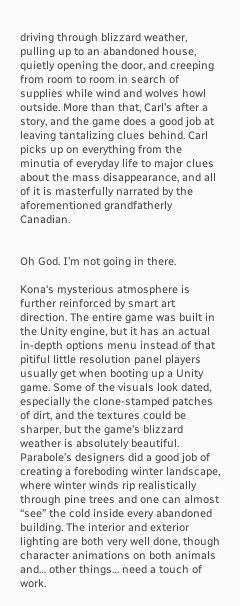driving through blizzard weather, pulling up to an abandoned house, quietly opening the door, and creeping from room to room in search of supplies while wind and wolves howl outside. More than that, Carl’s after a story, and the game does a good job at leaving tantalizing clues behind. Carl picks up on everything from the minutia of everyday life to major clues about the mass disappearance, and all of it is masterfully narrated by the aforementioned grandfatherly Canadian.


Oh God. I’m not going in there.

Kona‘s mysterious atmosphere is further reinforced by smart art direction. The entire game was built in the Unity engine, but it has an actual in-depth options menu instead of that pitiful little resolution panel players usually get when booting up a Unity game. Some of the visuals look dated, especially the clone-stamped patches of dirt, and the textures could be sharper, but the game’s blizzard weather is absolutely beautiful. Parabole’s designers did a good job of creating a foreboding winter landscape, where winter winds rip realistically through pine trees and one can almost “see” the cold inside every abandoned building. The interior and exterior lighting are both very well done, though character animations on both animals and… other things… need a touch of work.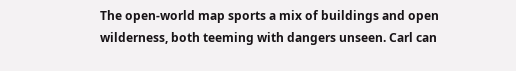The open-world map sports a mix of buildings and open wilderness, both teeming with dangers unseen. Carl can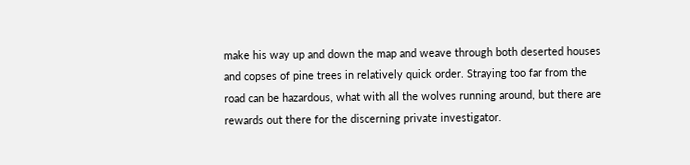make his way up and down the map and weave through both deserted houses and copses of pine trees in relatively quick order. Straying too far from the road can be hazardous, what with all the wolves running around, but there are rewards out there for the discerning private investigator.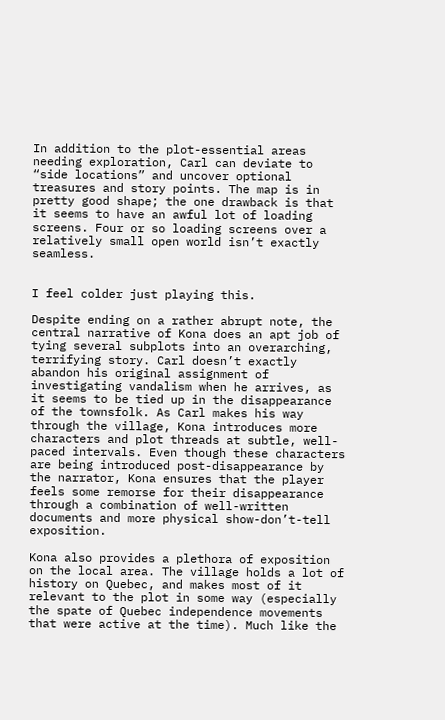In addition to the plot-essential areas needing exploration, Carl can deviate to “side locations” and uncover optional treasures and story points. The map is in pretty good shape; the one drawback is that it seems to have an awful lot of loading screens. Four or so loading screens over a relatively small open world isn’t exactly seamless.


I feel colder just playing this.

Despite ending on a rather abrupt note, the central narrative of Kona does an apt job of tying several subplots into an overarching, terrifying story. Carl doesn’t exactly abandon his original assignment of investigating vandalism when he arrives, as it seems to be tied up in the disappearance of the townsfolk. As Carl makes his way through the village, Kona introduces more characters and plot threads at subtle, well-paced intervals. Even though these characters are being introduced post-disappearance by the narrator, Kona ensures that the player feels some remorse for their disappearance through a combination of well-written documents and more physical show-don’t-tell exposition.

Kona also provides a plethora of exposition on the local area. The village holds a lot of history on Quebec, and makes most of it relevant to the plot in some way (especially the spate of Quebec independence movements that were active at the time). Much like the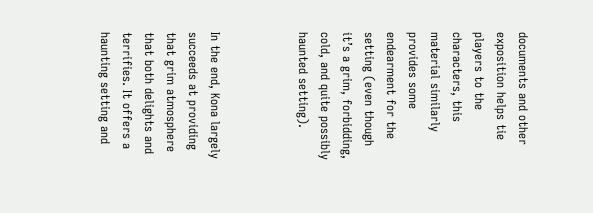documents and other exposition helps tie players to the characters, this material similarly provides some endearment for the setting (even though it’s a grim, forbidding, cold, and quite possibly haunted setting).



In the end, Kona largely succeeds at providing that grim atmosphere that both delights and terrifies. It offers a haunting setting and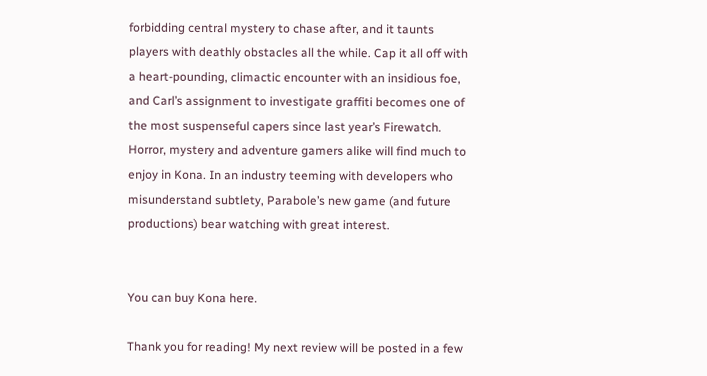forbidding central mystery to chase after, and it taunts players with deathly obstacles all the while. Cap it all off with a heart-pounding, climactic encounter with an insidious foe, and Carl’s assignment to investigate graffiti becomes one of the most suspenseful capers since last year’s Firewatch. Horror, mystery and adventure gamers alike will find much to enjoy in Kona. In an industry teeming with developers who misunderstand subtlety, Parabole’s new game (and future productions) bear watching with great interest.


You can buy Kona here.

Thank you for reading! My next review will be posted in a few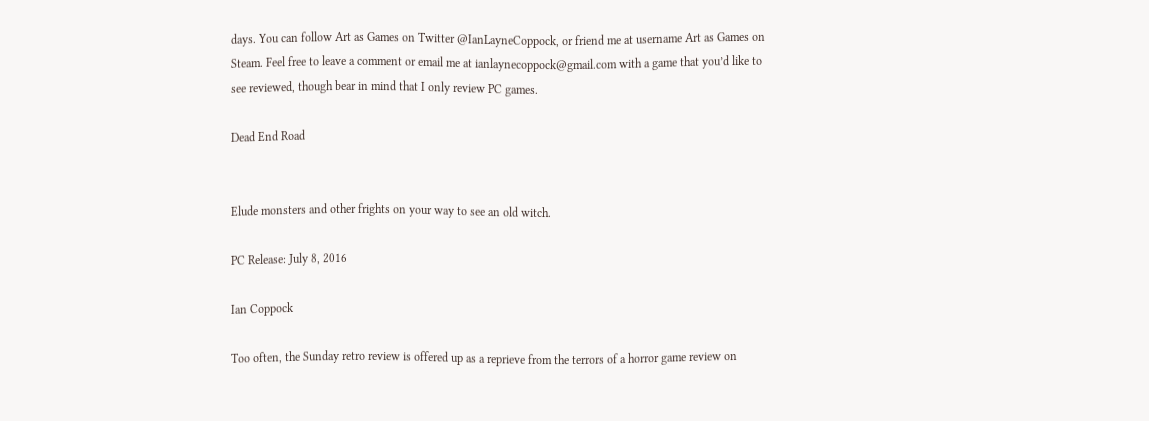days. You can follow Art as Games on Twitter @IanLayneCoppock, or friend me at username Art as Games on Steam. Feel free to leave a comment or email me at ianlaynecoppock@gmail.com with a game that you’d like to see reviewed, though bear in mind that I only review PC games.

Dead End Road


Elude monsters and other frights on your way to see an old witch.

PC Release: July 8, 2016

Ian Coppock

Too often, the Sunday retro review is offered up as a reprieve from the terrors of a horror game review on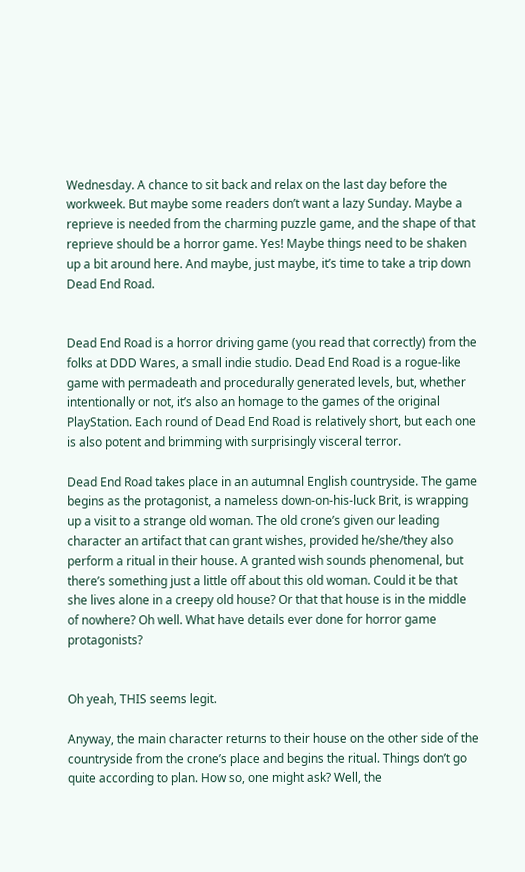Wednesday. A chance to sit back and relax on the last day before the workweek. But maybe some readers don’t want a lazy Sunday. Maybe a reprieve is needed from the charming puzzle game, and the shape of that reprieve should be a horror game. Yes! Maybe things need to be shaken up a bit around here. And maybe, just maybe, it’s time to take a trip down Dead End Road.


Dead End Road is a horror driving game (you read that correctly) from the folks at DDD Wares, a small indie studio. Dead End Road is a rogue-like game with permadeath and procedurally generated levels, but, whether intentionally or not, it’s also an homage to the games of the original PlayStation. Each round of Dead End Road is relatively short, but each one is also potent and brimming with surprisingly visceral terror.

Dead End Road takes place in an autumnal English countryside. The game begins as the protagonist, a nameless down-on-his-luck Brit, is wrapping up a visit to a strange old woman. The old crone’s given our leading character an artifact that can grant wishes, provided he/she/they also perform a ritual in their house. A granted wish sounds phenomenal, but there’s something just a little off about this old woman. Could it be that she lives alone in a creepy old house? Or that that house is in the middle of nowhere? Oh well. What have details ever done for horror game protagonists?


Oh yeah, THIS seems legit.

Anyway, the main character returns to their house on the other side of the countryside from the crone’s place and begins the ritual. Things don’t go quite according to plan. How so, one might ask? Well, the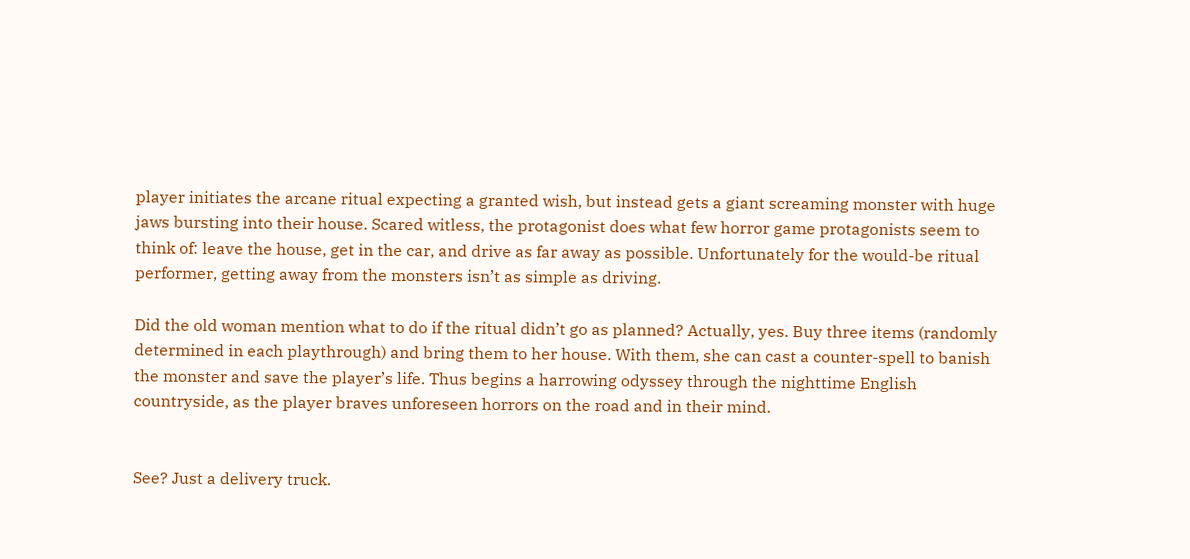player initiates the arcane ritual expecting a granted wish, but instead gets a giant screaming monster with huge jaws bursting into their house. Scared witless, the protagonist does what few horror game protagonists seem to think of: leave the house, get in the car, and drive as far away as possible. Unfortunately for the would-be ritual performer, getting away from the monsters isn’t as simple as driving.

Did the old woman mention what to do if the ritual didn’t go as planned? Actually, yes. Buy three items (randomly determined in each playthrough) and bring them to her house. With them, she can cast a counter-spell to banish the monster and save the player’s life. Thus begins a harrowing odyssey through the nighttime English countryside, as the player braves unforeseen horrors on the road and in their mind.


See? Just a delivery truck.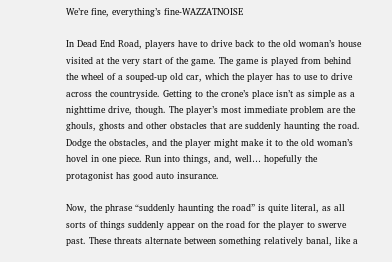We’re fine, everything’s fine-WAZZATNOISE

In Dead End Road, players have to drive back to the old woman’s house visited at the very start of the game. The game is played from behind the wheel of a souped-up old car, which the player has to use to drive across the countryside. Getting to the crone’s place isn’t as simple as a nighttime drive, though. The player’s most immediate problem are the ghouls, ghosts and other obstacles that are suddenly haunting the road. Dodge the obstacles, and the player might make it to the old woman’s hovel in one piece. Run into things, and, well… hopefully the protagonist has good auto insurance.

Now, the phrase “suddenly haunting the road” is quite literal, as all sorts of things suddenly appear on the road for the player to swerve past. These threats alternate between something relatively banal, like a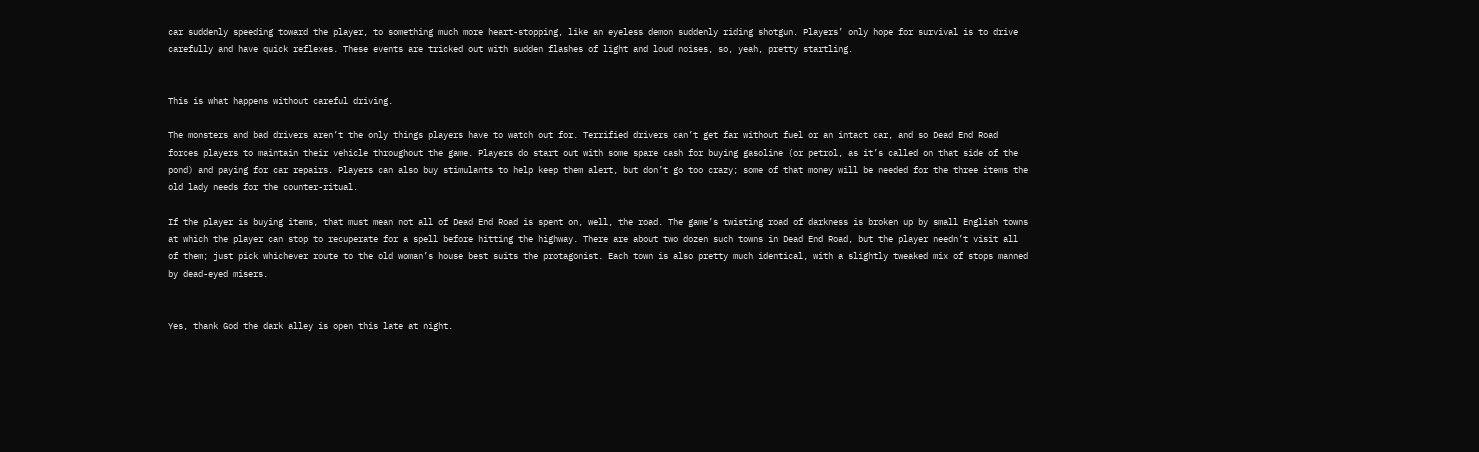car suddenly speeding toward the player, to something much more heart-stopping, like an eyeless demon suddenly riding shotgun. Players’ only hope for survival is to drive carefully and have quick reflexes. These events are tricked out with sudden flashes of light and loud noises, so, yeah, pretty startling.


This is what happens without careful driving.

The monsters and bad drivers aren’t the only things players have to watch out for. Terrified drivers can’t get far without fuel or an intact car, and so Dead End Road forces players to maintain their vehicle throughout the game. Players do start out with some spare cash for buying gasoline (or petrol, as it’s called on that side of the pond) and paying for car repairs. Players can also buy stimulants to help keep them alert, but don’t go too crazy; some of that money will be needed for the three items the old lady needs for the counter-ritual.

If the player is buying items, that must mean not all of Dead End Road is spent on, well, the road. The game’s twisting road of darkness is broken up by small English towns at which the player can stop to recuperate for a spell before hitting the highway. There are about two dozen such towns in Dead End Road, but the player needn’t visit all of them; just pick whichever route to the old woman’s house best suits the protagonist. Each town is also pretty much identical, with a slightly tweaked mix of stops manned by dead-eyed misers.


Yes, thank God the dark alley is open this late at night.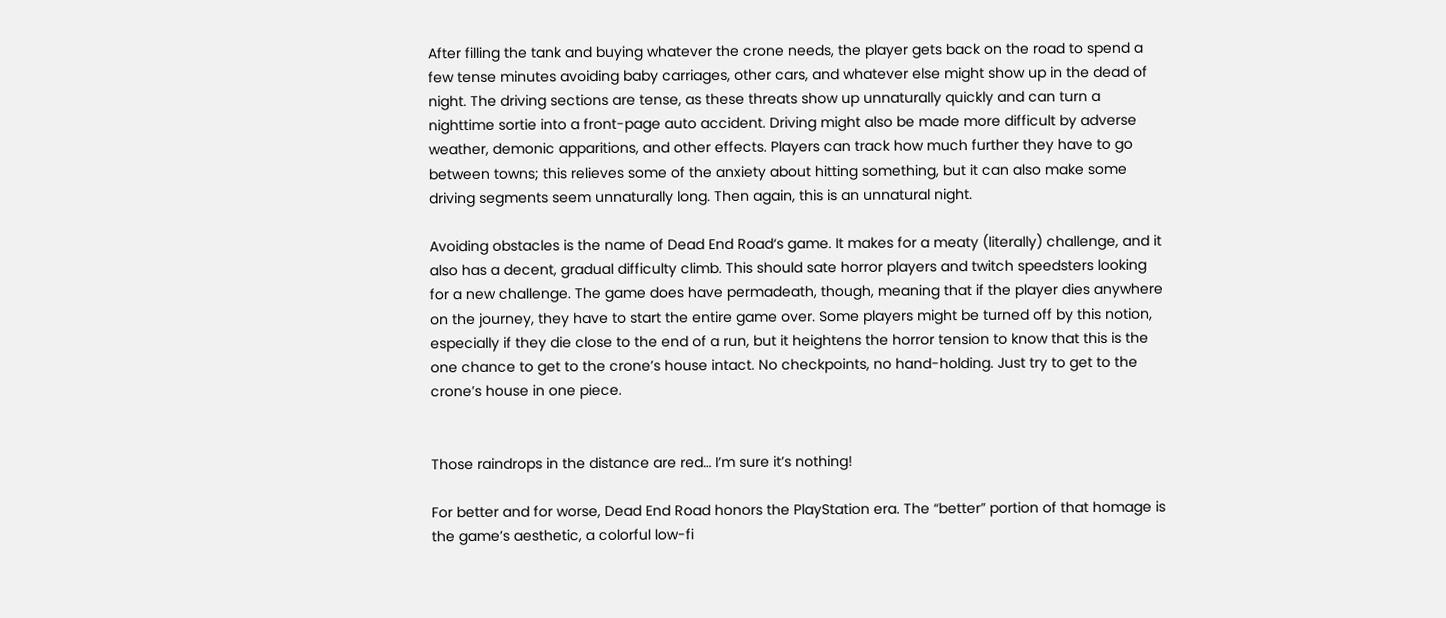After filling the tank and buying whatever the crone needs, the player gets back on the road to spend a few tense minutes avoiding baby carriages, other cars, and whatever else might show up in the dead of night. The driving sections are tense, as these threats show up unnaturally quickly and can turn a nighttime sortie into a front-page auto accident. Driving might also be made more difficult by adverse weather, demonic apparitions, and other effects. Players can track how much further they have to go between towns; this relieves some of the anxiety about hitting something, but it can also make some driving segments seem unnaturally long. Then again, this is an unnatural night.

Avoiding obstacles is the name of Dead End Road‘s game. It makes for a meaty (literally) challenge, and it also has a decent, gradual difficulty climb. This should sate horror players and twitch speedsters looking for a new challenge. The game does have permadeath, though, meaning that if the player dies anywhere on the journey, they have to start the entire game over. Some players might be turned off by this notion, especially if they die close to the end of a run, but it heightens the horror tension to know that this is the one chance to get to the crone’s house intact. No checkpoints, no hand-holding. Just try to get to the crone’s house in one piece.


Those raindrops in the distance are red… I’m sure it’s nothing!

For better and for worse, Dead End Road honors the PlayStation era. The “better” portion of that homage is the game’s aesthetic, a colorful low-fi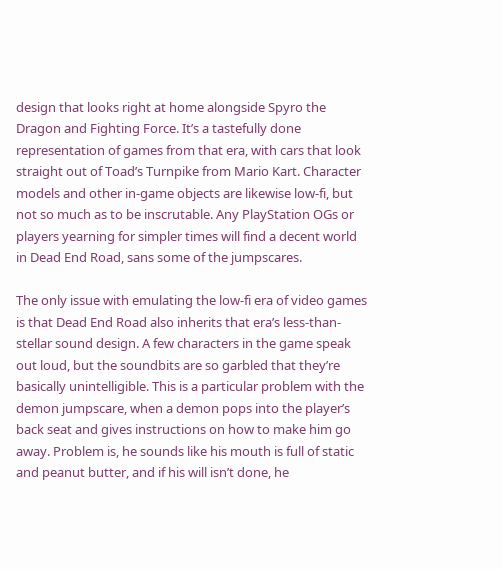design that looks right at home alongside Spyro the Dragon and Fighting Force. It’s a tastefully done representation of games from that era, with cars that look straight out of Toad’s Turnpike from Mario Kart. Character models and other in-game objects are likewise low-fi, but not so much as to be inscrutable. Any PlayStation OGs or players yearning for simpler times will find a decent world in Dead End Road, sans some of the jumpscares.

The only issue with emulating the low-fi era of video games is that Dead End Road also inherits that era’s less-than-stellar sound design. A few characters in the game speak out loud, but the soundbits are so garbled that they’re basically unintelligible. This is a particular problem with the demon jumpscare, when a demon pops into the player’s back seat and gives instructions on how to make him go away. Problem is, he sounds like his mouth is full of static and peanut butter, and if his will isn’t done, he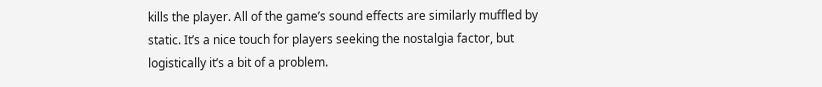kills the player. All of the game’s sound effects are similarly muffled by static. It’s a nice touch for players seeking the nostalgia factor, but logistically it’s a bit of a problem.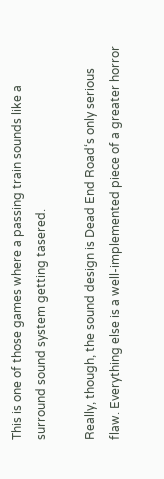This is one of those games where a passing train sounds like a surround sound system getting tasered.

Really, though, the sound design is Dead End Road‘s only serious flaw. Everything else is a well-implemented piece of a greater horror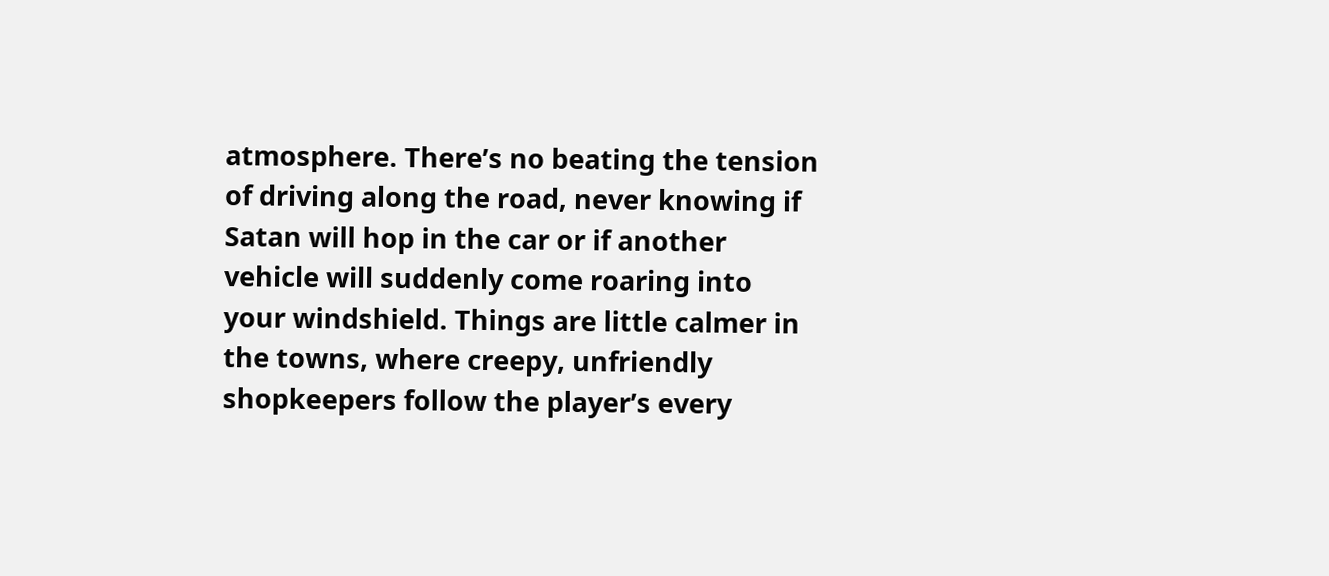atmosphere. There’s no beating the tension of driving along the road, never knowing if Satan will hop in the car or if another vehicle will suddenly come roaring into your windshield. Things are little calmer in the towns, where creepy, unfriendly shopkeepers follow the player’s every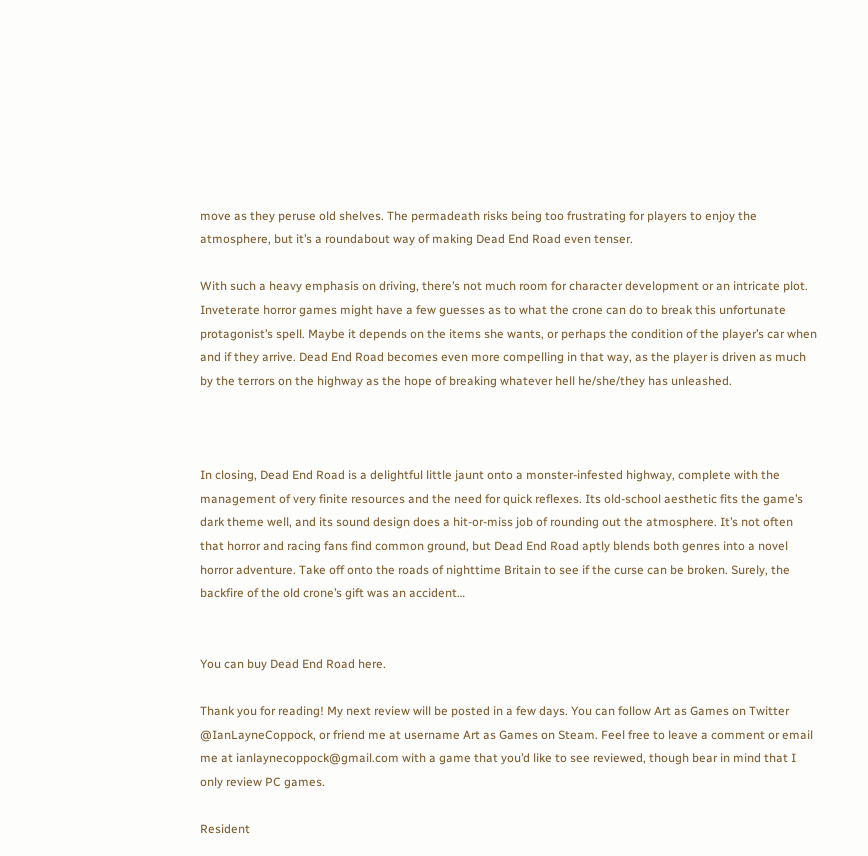move as they peruse old shelves. The permadeath risks being too frustrating for players to enjoy the atmosphere, but it’s a roundabout way of making Dead End Road even tenser.

With such a heavy emphasis on driving, there’s not much room for character development or an intricate plot. Inveterate horror games might have a few guesses as to what the crone can do to break this unfortunate protagonist’s spell. Maybe it depends on the items she wants, or perhaps the condition of the player’s car when and if they arrive. Dead End Road becomes even more compelling in that way, as the player is driven as much by the terrors on the highway as the hope of breaking whatever hell he/she/they has unleashed.



In closing, Dead End Road is a delightful little jaunt onto a monster-infested highway, complete with the management of very finite resources and the need for quick reflexes. Its old-school aesthetic fits the game’s dark theme well, and its sound design does a hit-or-miss job of rounding out the atmosphere. It’s not often that horror and racing fans find common ground, but Dead End Road aptly blends both genres into a novel horror adventure. Take off onto the roads of nighttime Britain to see if the curse can be broken. Surely, the backfire of the old crone’s gift was an accident…


You can buy Dead End Road here.

Thank you for reading! My next review will be posted in a few days. You can follow Art as Games on Twitter @IanLayneCoppock, or friend me at username Art as Games on Steam. Feel free to leave a comment or email me at ianlaynecoppock@gmail.com with a game that you’d like to see reviewed, though bear in mind that I only review PC games.

Resident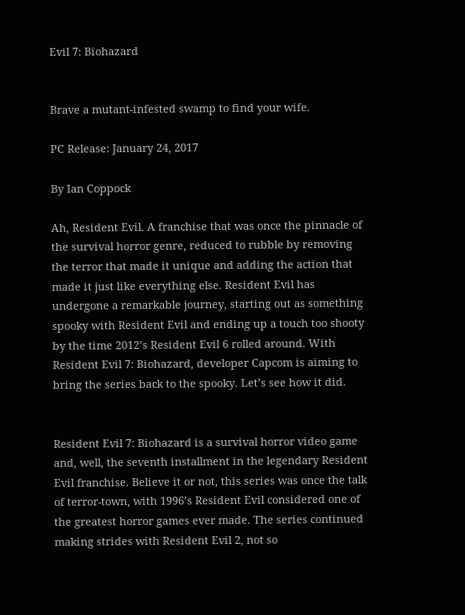Evil 7: Biohazard


Brave a mutant-infested swamp to find your wife.

PC Release: January 24, 2017

By Ian Coppock

Ah, Resident Evil. A franchise that was once the pinnacle of the survival horror genre, reduced to rubble by removing the terror that made it unique and adding the action that made it just like everything else. Resident Evil has undergone a remarkable journey, starting out as something spooky with Resident Evil and ending up a touch too shooty by the time 2012’s Resident Evil 6 rolled around. With Resident Evil 7: Biohazard, developer Capcom is aiming to bring the series back to the spooky. Let’s see how it did.


Resident Evil 7: Biohazard is a survival horror video game and, well, the seventh installment in the legendary Resident Evil franchise. Believe it or not, this series was once the talk of terror-town, with 1996’s Resident Evil considered one of the greatest horror games ever made. The series continued making strides with Resident Evil 2, not so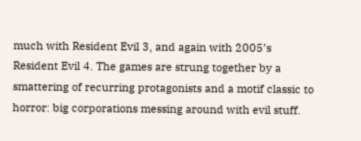much with Resident Evil 3, and again with 2005’s Resident Evil 4. The games are strung together by a smattering of recurring protagonists and a motif classic to horror: big corporations messing around with evil stuff.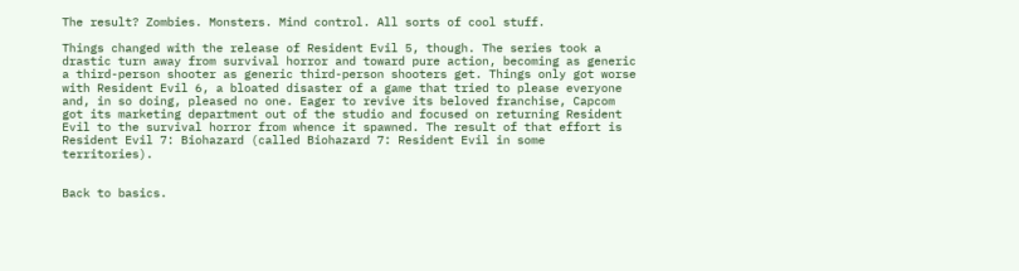The result? Zombies. Monsters. Mind control. All sorts of cool stuff.

Things changed with the release of Resident Evil 5, though. The series took a drastic turn away from survival horror and toward pure action, becoming as generic a third-person shooter as generic third-person shooters get. Things only got worse with Resident Evil 6, a bloated disaster of a game that tried to please everyone and, in so doing, pleased no one. Eager to revive its beloved franchise, Capcom got its marketing department out of the studio and focused on returning Resident Evil to the survival horror from whence it spawned. The result of that effort is Resident Evil 7: Biohazard (called Biohazard 7: Resident Evil in some territories).


Back to basics.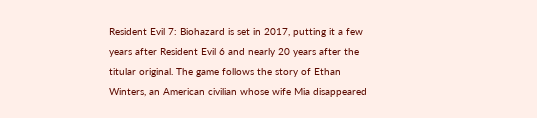Resident Evil 7: Biohazard is set in 2017, putting it a few years after Resident Evil 6 and nearly 20 years after the titular original. The game follows the story of Ethan Winters, an American civilian whose wife Mia disappeared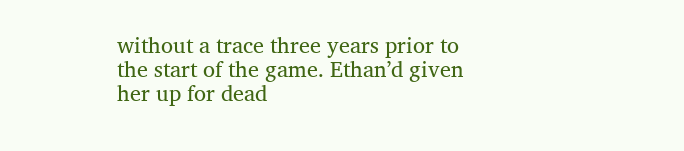without a trace three years prior to the start of the game. Ethan’d given her up for dead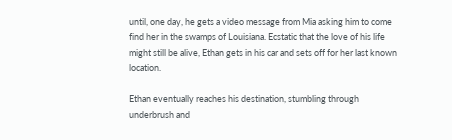until, one day, he gets a video message from Mia asking him to come find her in the swamps of Louisiana. Ecstatic that the love of his life might still be alive, Ethan gets in his car and sets off for her last known location.

Ethan eventually reaches his destination, stumbling through underbrush and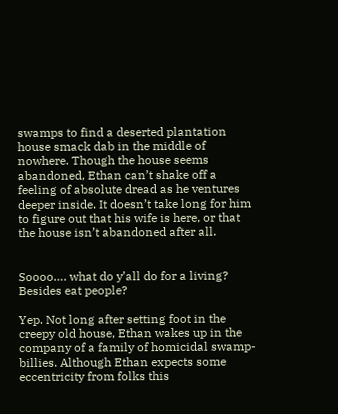swamps to find a deserted plantation house smack dab in the middle of nowhere. Though the house seems abandoned, Ethan can’t shake off a feeling of absolute dread as he ventures deeper inside. It doesn’t take long for him to figure out that his wife is here, or that the house isn’t abandoned after all.


Soooo…. what do y’all do for a living? Besides eat people?

Yep. Not long after setting foot in the creepy old house, Ethan wakes up in the company of a family of homicidal swamp-billies. Although Ethan expects some eccentricity from folks this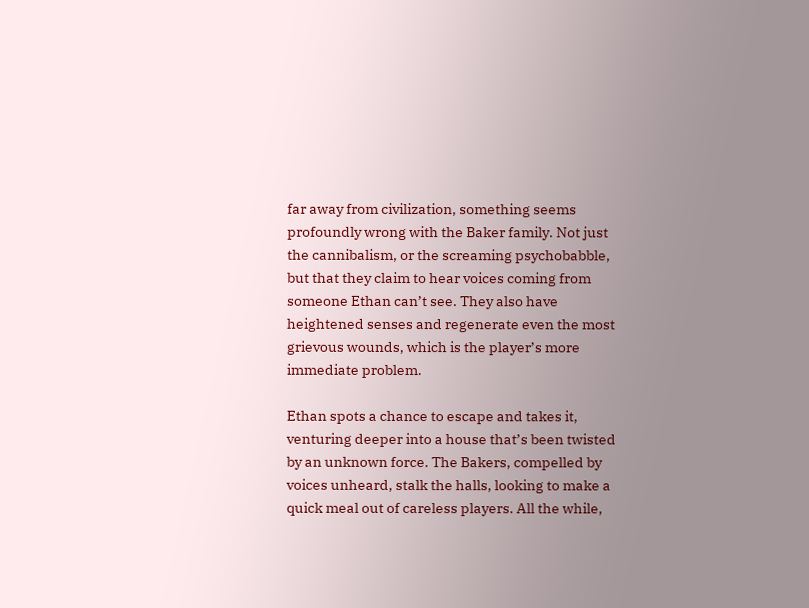far away from civilization, something seems profoundly wrong with the Baker family. Not just the cannibalism, or the screaming psychobabble, but that they claim to hear voices coming from someone Ethan can’t see. They also have heightened senses and regenerate even the most grievous wounds, which is the player’s more immediate problem.

Ethan spots a chance to escape and takes it, venturing deeper into a house that’s been twisted by an unknown force. The Bakers, compelled by voices unheard, stalk the halls, looking to make a quick meal out of careless players. All the while,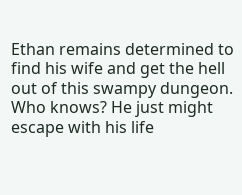Ethan remains determined to find his wife and get the hell out of this swampy dungeon. Who knows? He just might escape with his life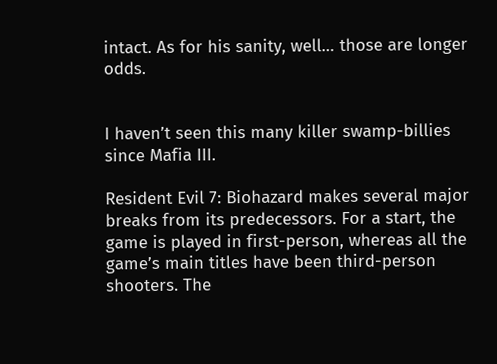intact. As for his sanity, well… those are longer odds.


I haven’t seen this many killer swamp-billies since Mafia III.

Resident Evil 7: Biohazard makes several major breaks from its predecessors. For a start, the game is played in first-person, whereas all the game’s main titles have been third-person shooters. The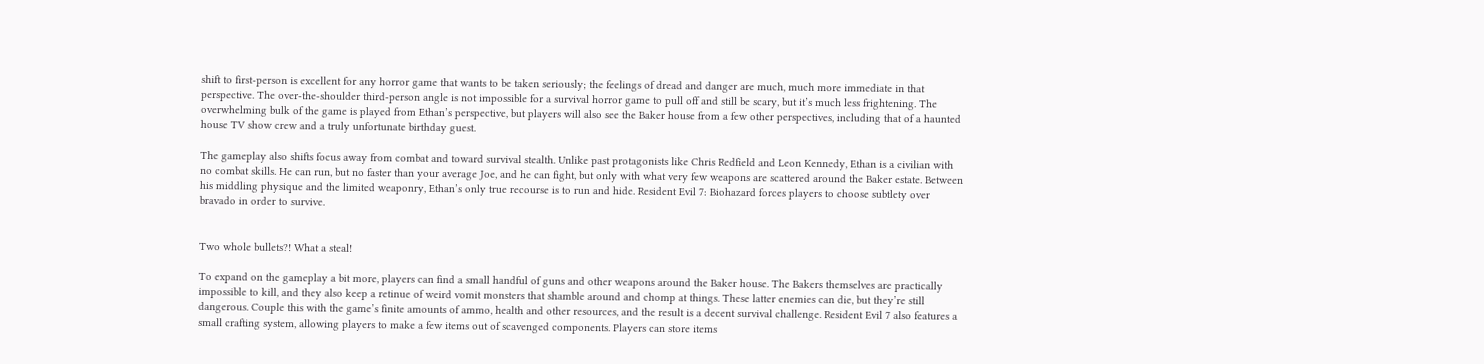shift to first-person is excellent for any horror game that wants to be taken seriously; the feelings of dread and danger are much, much more immediate in that perspective. The over-the-shoulder third-person angle is not impossible for a survival horror game to pull off and still be scary, but it’s much less frightening. The overwhelming bulk of the game is played from Ethan’s perspective, but players will also see the Baker house from a few other perspectives, including that of a haunted house TV show crew and a truly unfortunate birthday guest.

The gameplay also shifts focus away from combat and toward survival stealth. Unlike past protagonists like Chris Redfield and Leon Kennedy, Ethan is a civilian with no combat skills. He can run, but no faster than your average Joe, and he can fight, but only with what very few weapons are scattered around the Baker estate. Between his middling physique and the limited weaponry, Ethan’s only true recourse is to run and hide. Resident Evil 7: Biohazard forces players to choose subtlety over bravado in order to survive.


Two whole bullets?! What a steal!

To expand on the gameplay a bit more, players can find a small handful of guns and other weapons around the Baker house. The Bakers themselves are practically impossible to kill, and they also keep a retinue of weird vomit monsters that shamble around and chomp at things. These latter enemies can die, but they’re still dangerous. Couple this with the game’s finite amounts of ammo, health and other resources, and the result is a decent survival challenge. Resident Evil 7 also features a small crafting system, allowing players to make a few items out of scavenged components. Players can store items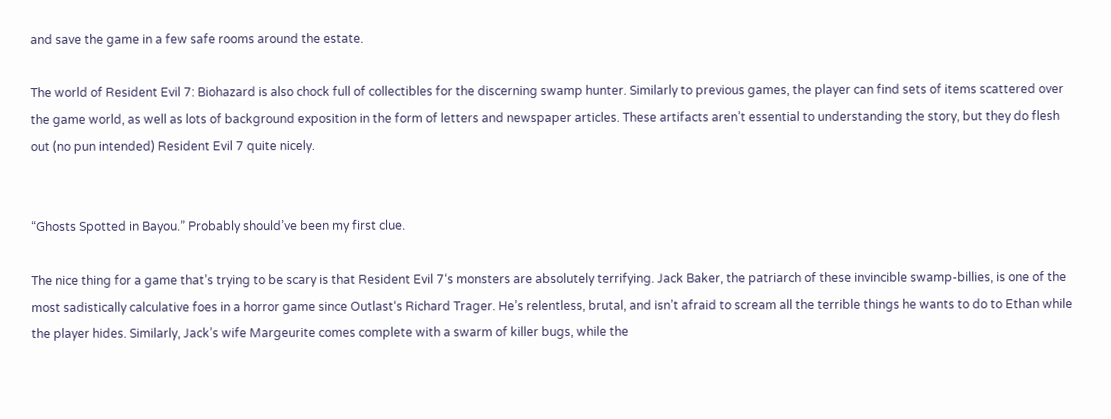and save the game in a few safe rooms around the estate.

The world of Resident Evil 7: Biohazard is also chock full of collectibles for the discerning swamp hunter. Similarly to previous games, the player can find sets of items scattered over the game world, as well as lots of background exposition in the form of letters and newspaper articles. These artifacts aren’t essential to understanding the story, but they do flesh out (no pun intended) Resident Evil 7 quite nicely.


“Ghosts Spotted in Bayou.” Probably should’ve been my first clue.

The nice thing for a game that’s trying to be scary is that Resident Evil 7‘s monsters are absolutely terrifying. Jack Baker, the patriarch of these invincible swamp-billies, is one of the most sadistically calculative foes in a horror game since Outlast‘s Richard Trager. He’s relentless, brutal, and isn’t afraid to scream all the terrible things he wants to do to Ethan while the player hides. Similarly, Jack’s wife Margeurite comes complete with a swarm of killer bugs, while the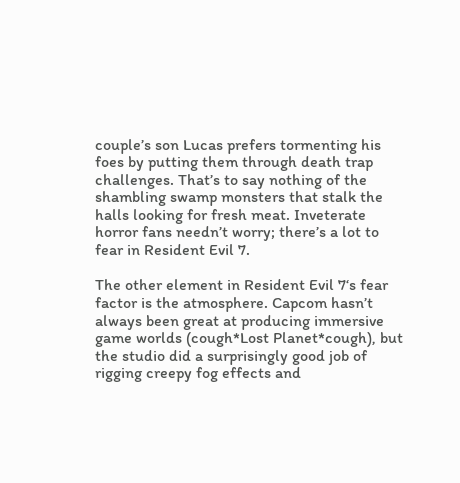couple’s son Lucas prefers tormenting his foes by putting them through death trap challenges. That’s to say nothing of the shambling swamp monsters that stalk the halls looking for fresh meat. Inveterate horror fans needn’t worry; there’s a lot to fear in Resident Evil 7.

The other element in Resident Evil 7‘s fear factor is the atmosphere. Capcom hasn’t always been great at producing immersive game worlds (cough*Lost Planet*cough), but the studio did a surprisingly good job of rigging creepy fog effects and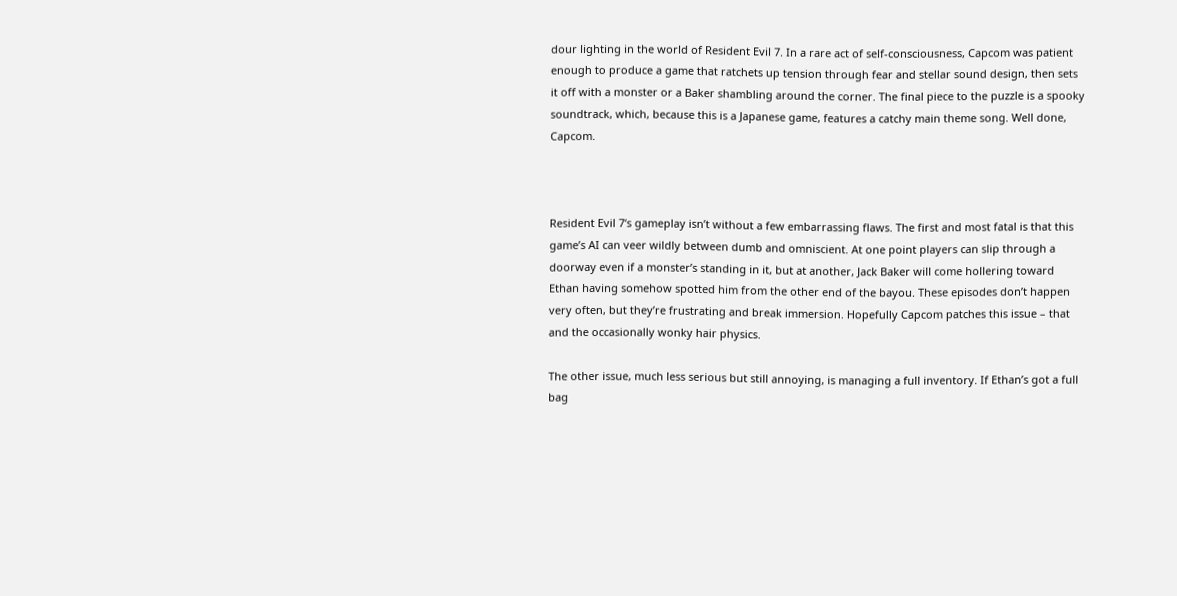dour lighting in the world of Resident Evil 7. In a rare act of self-consciousness, Capcom was patient enough to produce a game that ratchets up tension through fear and stellar sound design, then sets it off with a monster or a Baker shambling around the corner. The final piece to the puzzle is a spooky soundtrack, which, because this is a Japanese game, features a catchy main theme song. Well done, Capcom.



Resident Evil 7‘s gameplay isn’t without a few embarrassing flaws. The first and most fatal is that this game’s AI can veer wildly between dumb and omniscient. At one point players can slip through a doorway even if a monster’s standing in it, but at another, Jack Baker will come hollering toward Ethan having somehow spotted him from the other end of the bayou. These episodes don’t happen very often, but they’re frustrating and break immersion. Hopefully Capcom patches this issue – that and the occasionally wonky hair physics.

The other issue, much less serious but still annoying, is managing a full inventory. If Ethan’s got a full bag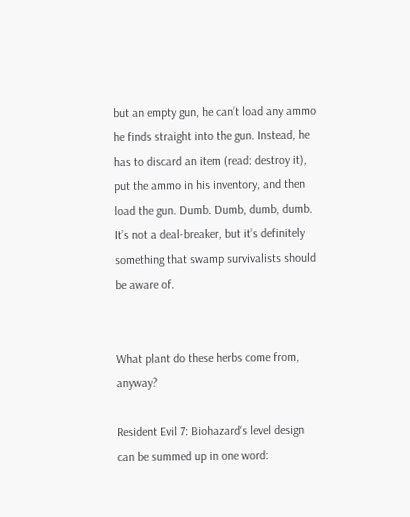but an empty gun, he can’t load any ammo he finds straight into the gun. Instead, he has to discard an item (read: destroy it), put the ammo in his inventory, and then load the gun. Dumb. Dumb, dumb, dumb. It’s not a deal-breaker, but it’s definitely something that swamp survivalists should be aware of.


What plant do these herbs come from, anyway?

Resident Evil 7: Biohazard‘s level design can be summed up in one word: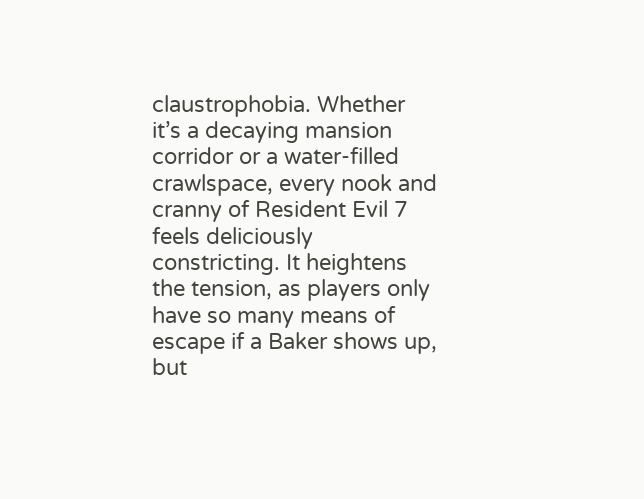claustrophobia. Whether it’s a decaying mansion corridor or a water-filled crawlspace, every nook and cranny of Resident Evil 7 feels deliciously constricting. It heightens the tension, as players only have so many means of escape if a Baker shows up, but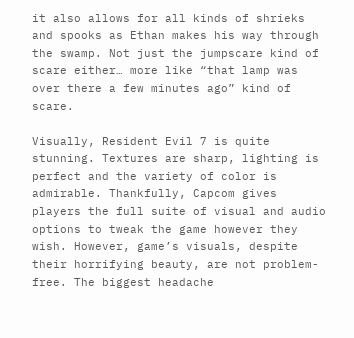it also allows for all kinds of shrieks and spooks as Ethan makes his way through the swamp. Not just the jumpscare kind of scare either… more like “that lamp was over there a few minutes ago” kind of scare.

Visually, Resident Evil 7 is quite stunning. Textures are sharp, lighting is perfect and the variety of color is admirable. Thankfully, Capcom gives players the full suite of visual and audio options to tweak the game however they wish. However, game’s visuals, despite their horrifying beauty, are not problem-free. The biggest headache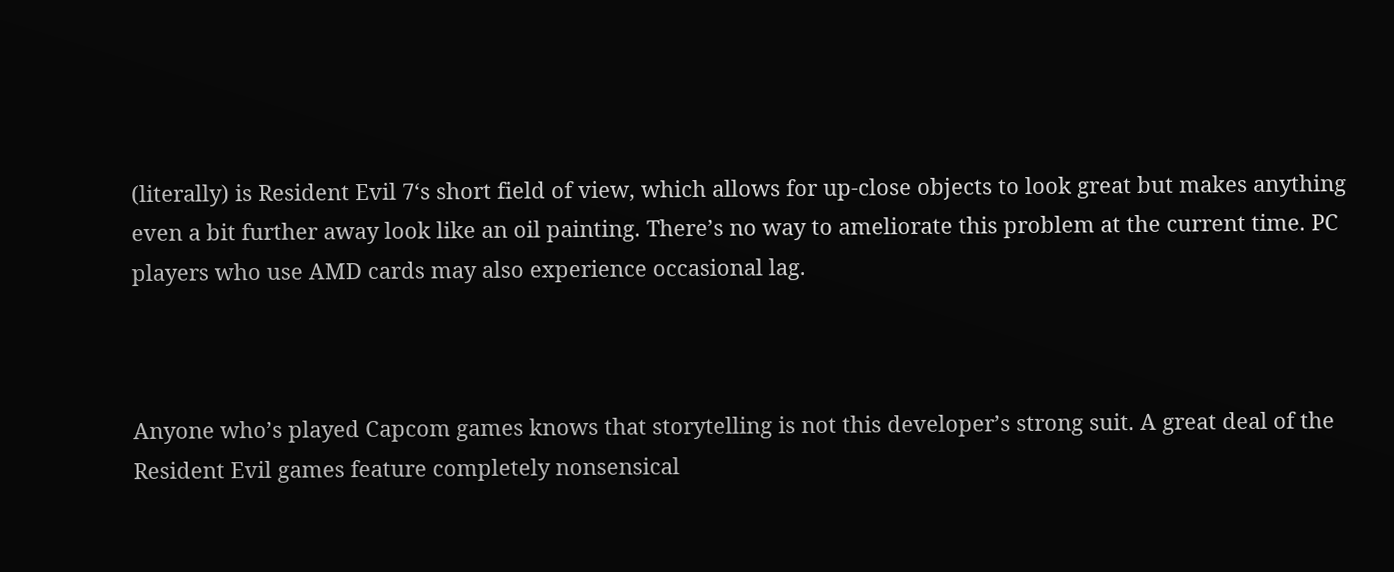(literally) is Resident Evil 7‘s short field of view, which allows for up-close objects to look great but makes anything even a bit further away look like an oil painting. There’s no way to ameliorate this problem at the current time. PC players who use AMD cards may also experience occasional lag.



Anyone who’s played Capcom games knows that storytelling is not this developer’s strong suit. A great deal of the Resident Evil games feature completely nonsensical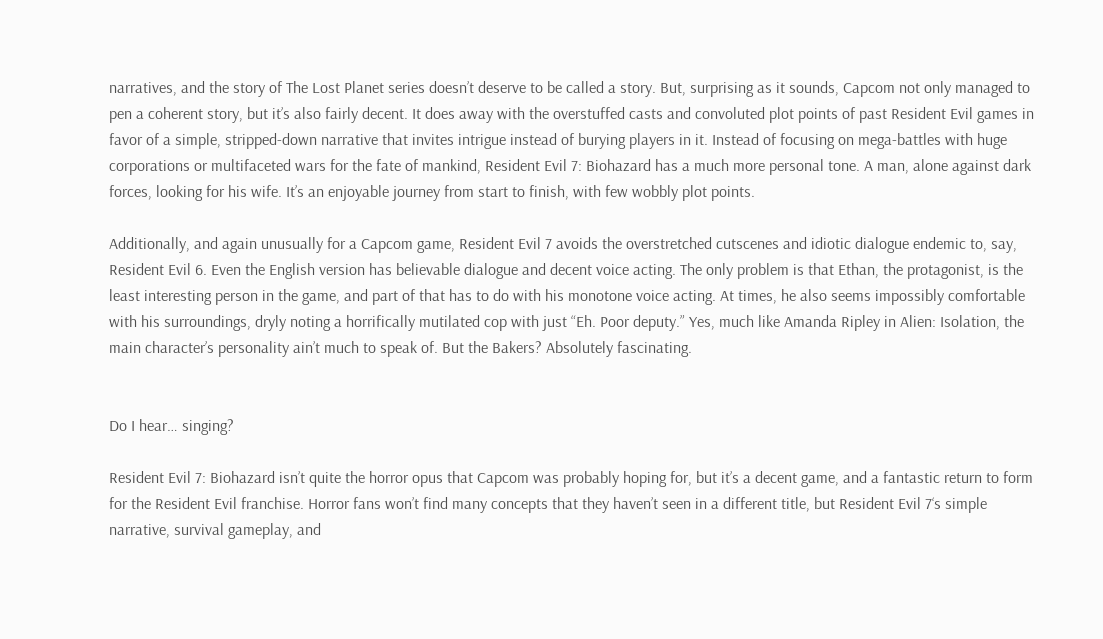narratives, and the story of The Lost Planet series doesn’t deserve to be called a story. But, surprising as it sounds, Capcom not only managed to pen a coherent story, but it’s also fairly decent. It does away with the overstuffed casts and convoluted plot points of past Resident Evil games in favor of a simple, stripped-down narrative that invites intrigue instead of burying players in it. Instead of focusing on mega-battles with huge corporations or multifaceted wars for the fate of mankind, Resident Evil 7: Biohazard has a much more personal tone. A man, alone against dark forces, looking for his wife. It’s an enjoyable journey from start to finish, with few wobbly plot points.

Additionally, and again unusually for a Capcom game, Resident Evil 7 avoids the overstretched cutscenes and idiotic dialogue endemic to, say, Resident Evil 6. Even the English version has believable dialogue and decent voice acting. The only problem is that Ethan, the protagonist, is the least interesting person in the game, and part of that has to do with his monotone voice acting. At times, he also seems impossibly comfortable with his surroundings, dryly noting a horrifically mutilated cop with just “Eh. Poor deputy.” Yes, much like Amanda Ripley in Alien: Isolation, the main character’s personality ain’t much to speak of. But the Bakers? Absolutely fascinating.


Do I hear… singing?

Resident Evil 7: Biohazard isn’t quite the horror opus that Capcom was probably hoping for, but it’s a decent game, and a fantastic return to form for the Resident Evil franchise. Horror fans won’t find many concepts that they haven’t seen in a different title, but Resident Evil 7‘s simple narrative, survival gameplay, and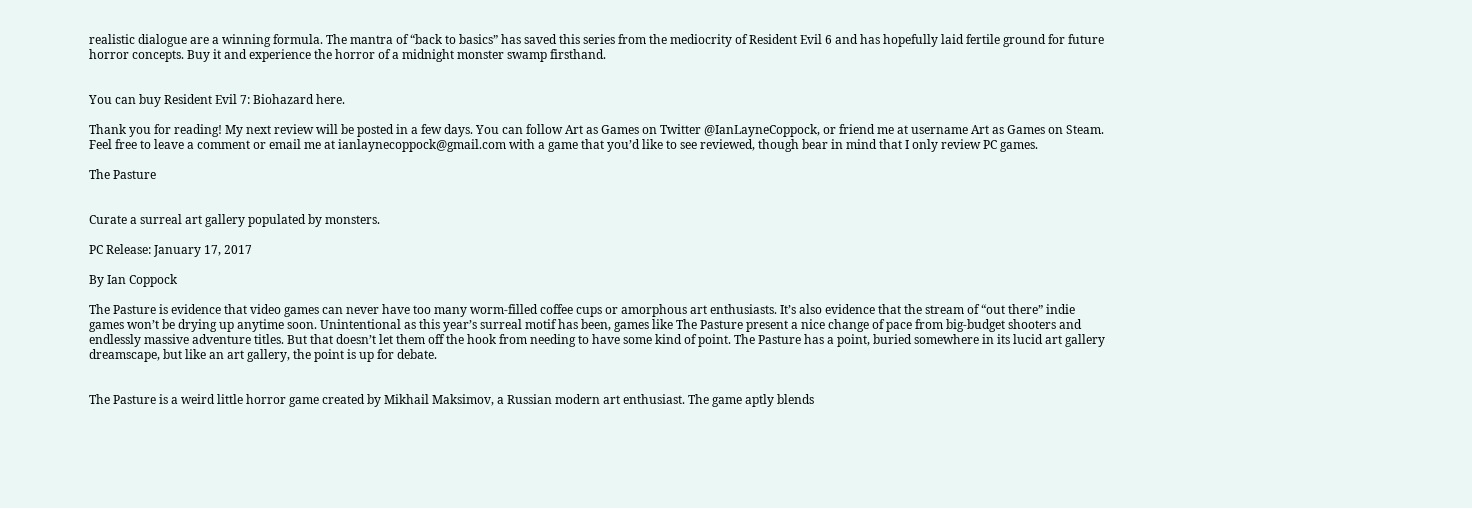realistic dialogue are a winning formula. The mantra of “back to basics” has saved this series from the mediocrity of Resident Evil 6 and has hopefully laid fertile ground for future horror concepts. Buy it and experience the horror of a midnight monster swamp firsthand.


You can buy Resident Evil 7: Biohazard here.

Thank you for reading! My next review will be posted in a few days. You can follow Art as Games on Twitter @IanLayneCoppock, or friend me at username Art as Games on Steam. Feel free to leave a comment or email me at ianlaynecoppock@gmail.com with a game that you’d like to see reviewed, though bear in mind that I only review PC games.

The Pasture


Curate a surreal art gallery populated by monsters.

PC Release: January 17, 2017

By Ian Coppock

The Pasture is evidence that video games can never have too many worm-filled coffee cups or amorphous art enthusiasts. It’s also evidence that the stream of “out there” indie games won’t be drying up anytime soon. Unintentional as this year’s surreal motif has been, games like The Pasture present a nice change of pace from big-budget shooters and endlessly massive adventure titles. But that doesn’t let them off the hook from needing to have some kind of point. The Pasture has a point, buried somewhere in its lucid art gallery dreamscape, but like an art gallery, the point is up for debate.


The Pasture is a weird little horror game created by Mikhail Maksimov, a Russian modern art enthusiast. The game aptly blends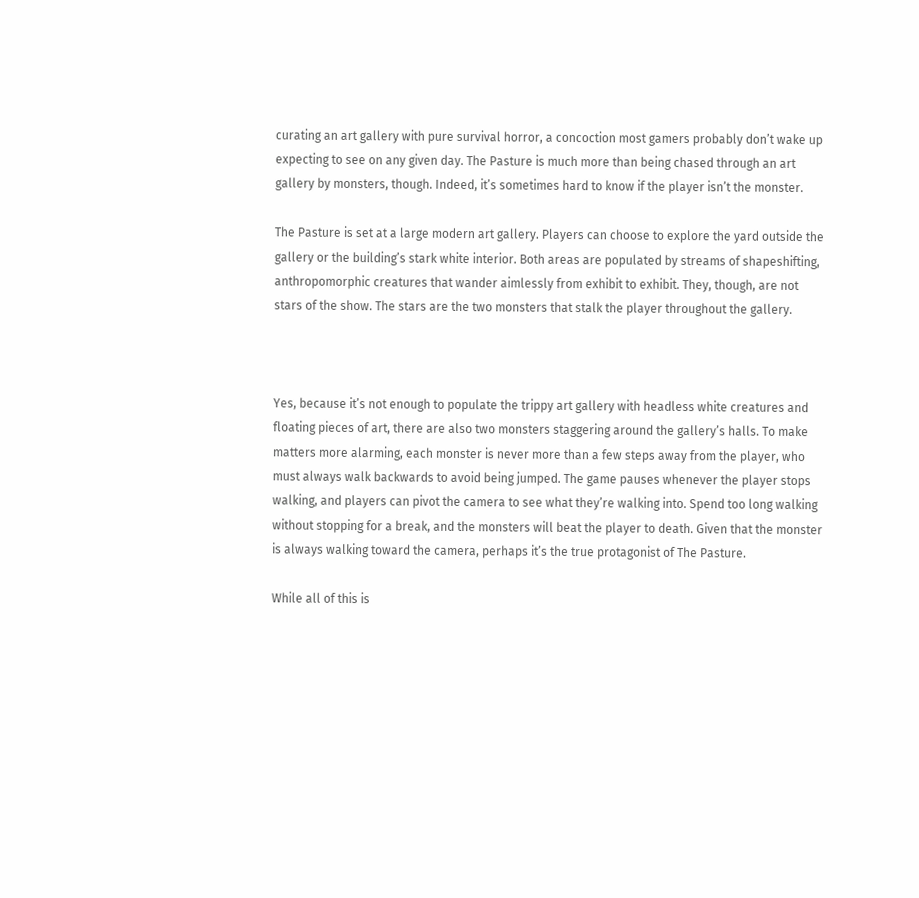curating an art gallery with pure survival horror, a concoction most gamers probably don’t wake up expecting to see on any given day. The Pasture is much more than being chased through an art gallery by monsters, though. Indeed, it’s sometimes hard to know if the player isn’t the monster.

The Pasture is set at a large modern art gallery. Players can choose to explore the yard outside the gallery or the building’s stark white interior. Both areas are populated by streams of shapeshifting, anthropomorphic creatures that wander aimlessly from exhibit to exhibit. They, though, are not stars of the show. The stars are the two monsters that stalk the player throughout the gallery.



Yes, because it’s not enough to populate the trippy art gallery with headless white creatures and floating pieces of art, there are also two monsters staggering around the gallery’s halls. To make matters more alarming, each monster is never more than a few steps away from the player, who must always walk backwards to avoid being jumped. The game pauses whenever the player stops walking, and players can pivot the camera to see what they’re walking into. Spend too long walking without stopping for a break, and the monsters will beat the player to death. Given that the monster is always walking toward the camera, perhaps it’s the true protagonist of The Pasture.

While all of this is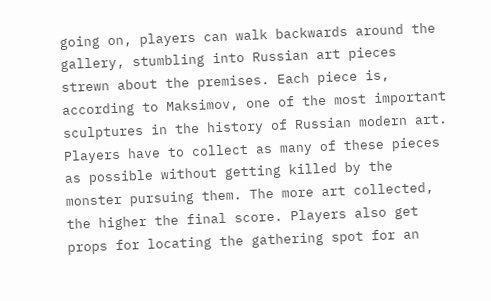going on, players can walk backwards around the gallery, stumbling into Russian art pieces strewn about the premises. Each piece is, according to Maksimov, one of the most important sculptures in the history of Russian modern art. Players have to collect as many of these pieces as possible without getting killed by the monster pursuing them. The more art collected, the higher the final score. Players also get props for locating the gathering spot for an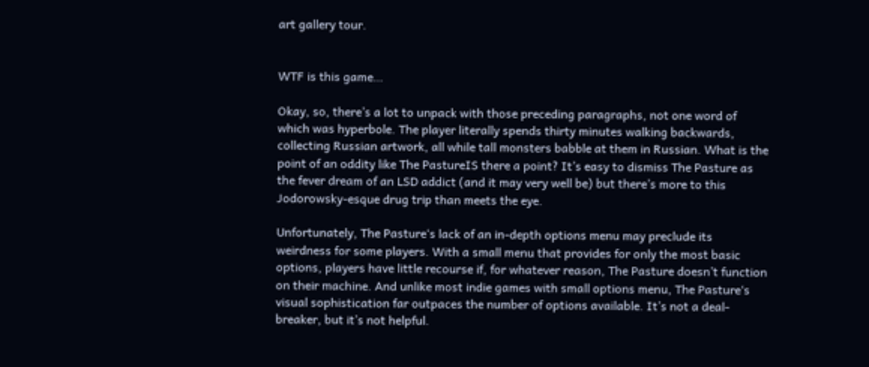art gallery tour.


WTF is this game…

Okay, so, there’s a lot to unpack with those preceding paragraphs, not one word of which was hyperbole. The player literally spends thirty minutes walking backwards, collecting Russian artwork, all while tall monsters babble at them in Russian. What is the point of an oddity like The PastureIS there a point? It’s easy to dismiss The Pasture as the fever dream of an LSD addict (and it may very well be) but there’s more to this Jodorowsky-esque drug trip than meets the eye.

Unfortunately, The Pasture‘s lack of an in-depth options menu may preclude its weirdness for some players. With a small menu that provides for only the most basic options, players have little recourse if, for whatever reason, The Pasture doesn’t function on their machine. And unlike most indie games with small options menu, The Pasture‘s visual sophistication far outpaces the number of options available. It’s not a deal-breaker, but it’s not helpful.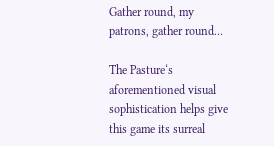Gather round, my patrons, gather round…

The Pasture‘s aforementioned visual sophistication helps give this game its surreal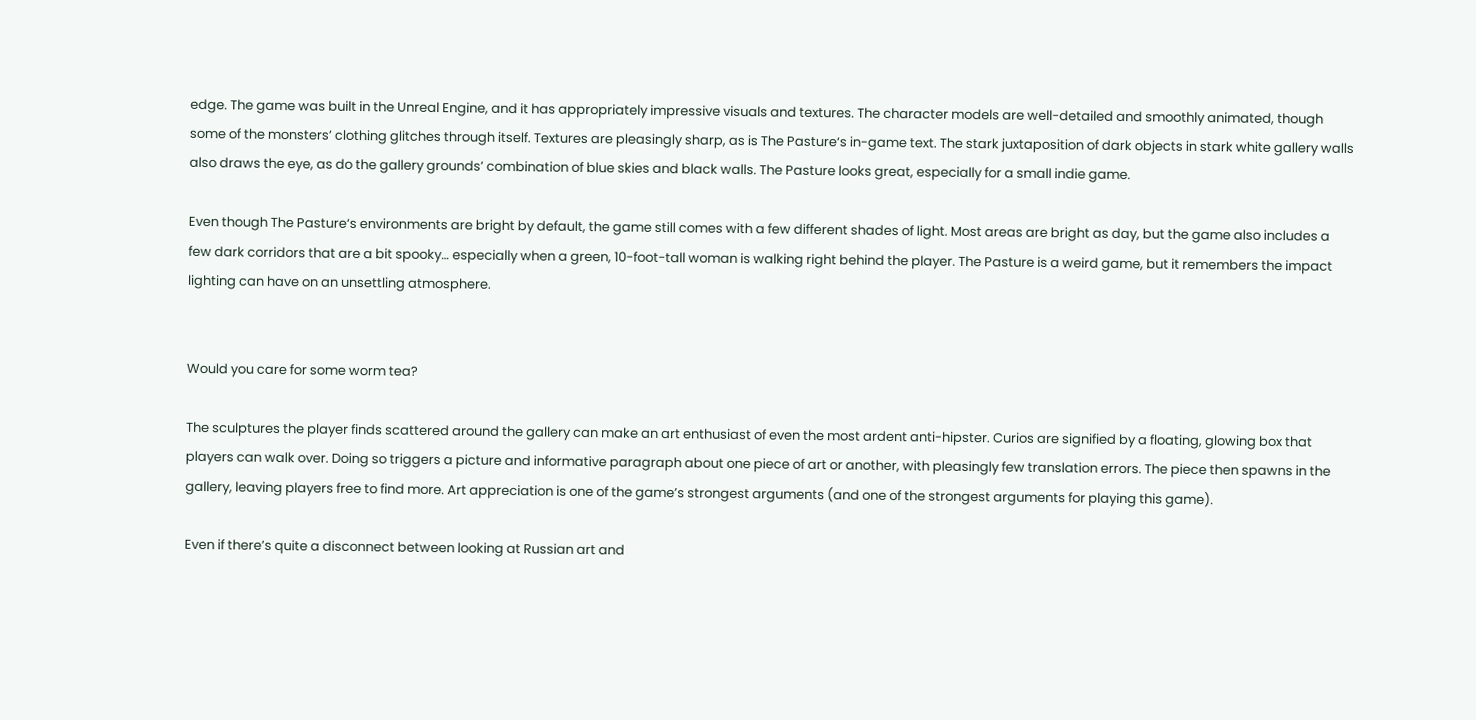edge. The game was built in the Unreal Engine, and it has appropriately impressive visuals and textures. The character models are well-detailed and smoothly animated, though some of the monsters’ clothing glitches through itself. Textures are pleasingly sharp, as is The Pasture‘s in-game text. The stark juxtaposition of dark objects in stark white gallery walls also draws the eye, as do the gallery grounds’ combination of blue skies and black walls. The Pasture looks great, especially for a small indie game.

Even though The Pasture‘s environments are bright by default, the game still comes with a few different shades of light. Most areas are bright as day, but the game also includes a few dark corridors that are a bit spooky… especially when a green, 10-foot-tall woman is walking right behind the player. The Pasture is a weird game, but it remembers the impact lighting can have on an unsettling atmosphere.


Would you care for some worm tea?

The sculptures the player finds scattered around the gallery can make an art enthusiast of even the most ardent anti-hipster. Curios are signified by a floating, glowing box that players can walk over. Doing so triggers a picture and informative paragraph about one piece of art or another, with pleasingly few translation errors. The piece then spawns in the gallery, leaving players free to find more. Art appreciation is one of the game’s strongest arguments (and one of the strongest arguments for playing this game).

Even if there’s quite a disconnect between looking at Russian art and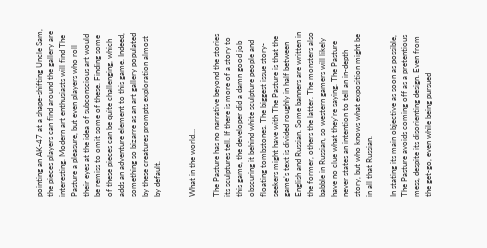pointing an AK-47 at a shape-shifting Uncle Sam, the pieces players can find around the gallery are interesting. Modern art enthusiasts will find The Pasture a pleasure, but even players who roll their eyes at the idea of subconscious art would be remiss to omit some of these. Finding some of these pieces can be quite challenging, which adds an adventure element to this game. Indeed, something so bizarre as an art gallery populated by these creatures prompts exploration almost by default.


What in the world…

The Pasture has no narrative beyond the stories its sculptures tell. If there is more of a story to this game, the developer did a damn good job obscuring it behind white sculpture people and floating tombstones. The biggest issue story-seekers might have with The Pasture is that the game’s text is divided roughly in half between English and Russian. Some banners are written in the former, others the latter. The monsters also babble in Russian, so western gamers will likely have no clue what they’re saying. The Pasture never states an intention to tell an in-depth story, but who knows what exposition might be in all that Russian.

In stating its main objective as soon as possible, The Pasture avoids coming off as a pretentious mess, despite its disorienting design. Even from the get-go, even while being pursued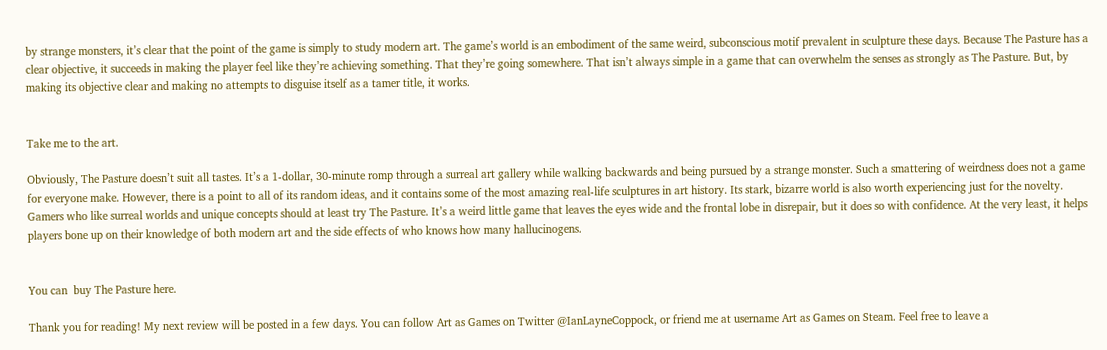by strange monsters, it’s clear that the point of the game is simply to study modern art. The game’s world is an embodiment of the same weird, subconscious motif prevalent in sculpture these days. Because The Pasture has a clear objective, it succeeds in making the player feel like they’re achieving something. That they’re going somewhere. That isn’t always simple in a game that can overwhelm the senses as strongly as The Pasture. But, by making its objective clear and making no attempts to disguise itself as a tamer title, it works.


Take me to the art.

Obviously, The Pasture doesn’t suit all tastes. It’s a 1-dollar, 30-minute romp through a surreal art gallery while walking backwards and being pursued by a strange monster. Such a smattering of weirdness does not a game for everyone make. However, there is a point to all of its random ideas, and it contains some of the most amazing real-life sculptures in art history. Its stark, bizarre world is also worth experiencing just for the novelty. Gamers who like surreal worlds and unique concepts should at least try The Pasture. It’s a weird little game that leaves the eyes wide and the frontal lobe in disrepair, but it does so with confidence. At the very least, it helps players bone up on their knowledge of both modern art and the side effects of who knows how many hallucinogens.


You can  buy The Pasture here.

Thank you for reading! My next review will be posted in a few days. You can follow Art as Games on Twitter @IanLayneCoppock, or friend me at username Art as Games on Steam. Feel free to leave a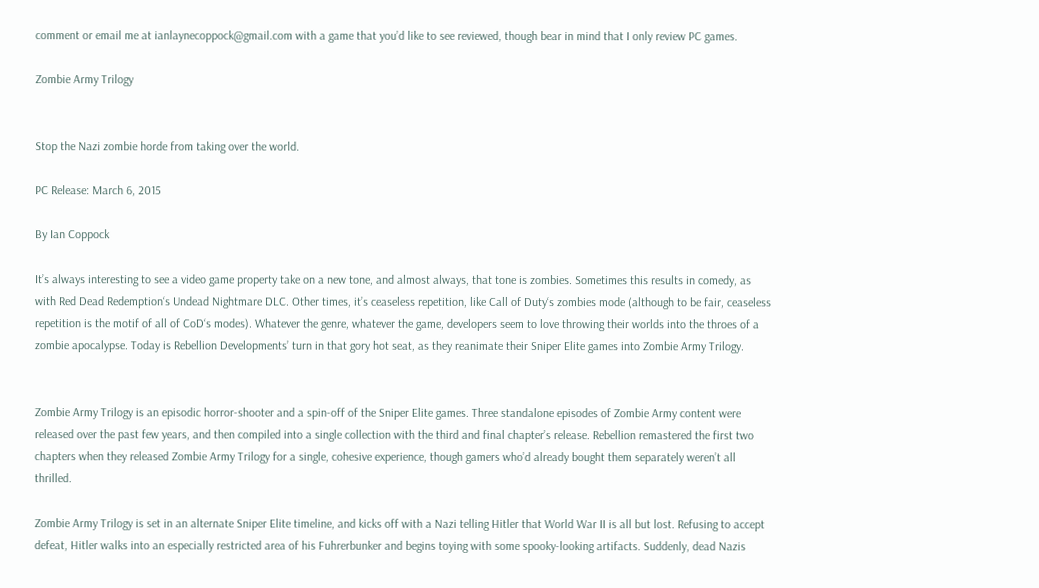comment or email me at ianlaynecoppock@gmail.com with a game that you’d like to see reviewed, though bear in mind that I only review PC games.

Zombie Army Trilogy


Stop the Nazi zombie horde from taking over the world.

PC Release: March 6, 2015

By Ian Coppock

It’s always interesting to see a video game property take on a new tone, and almost always, that tone is zombies. Sometimes this results in comedy, as with Red Dead Redemption‘s Undead Nightmare DLC. Other times, it’s ceaseless repetition, like Call of Duty‘s zombies mode (although to be fair, ceaseless repetition is the motif of all of CoD‘s modes). Whatever the genre, whatever the game, developers seem to love throwing their worlds into the throes of a zombie apocalypse. Today is Rebellion Developments’ turn in that gory hot seat, as they reanimate their Sniper Elite games into Zombie Army Trilogy.


Zombie Army Trilogy is an episodic horror-shooter and a spin-off of the Sniper Elite games. Three standalone episodes of Zombie Army content were released over the past few years, and then compiled into a single collection with the third and final chapter’s release. Rebellion remastered the first two chapters when they released Zombie Army Trilogy for a single, cohesive experience, though gamers who’d already bought them separately weren’t all thrilled.

Zombie Army Trilogy is set in an alternate Sniper Elite timeline, and kicks off with a Nazi telling Hitler that World War II is all but lost. Refusing to accept defeat, Hitler walks into an especially restricted area of his Fuhrerbunker and begins toying with some spooky-looking artifacts. Suddenly, dead Nazis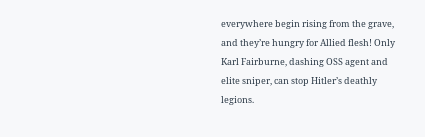everywhere begin rising from the grave, and they’re hungry for Allied flesh! Only Karl Fairburne, dashing OSS agent and elite sniper, can stop Hitler’s deathly legions.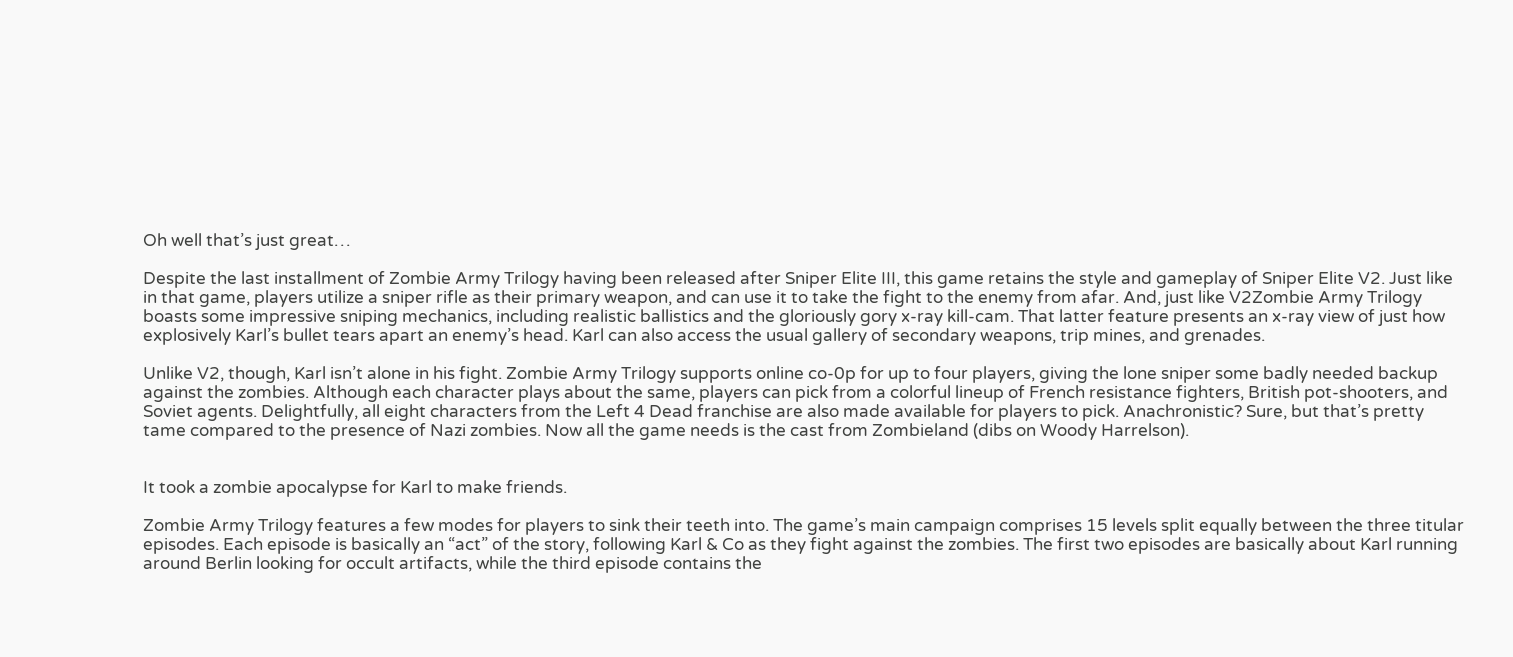Oh well that’s just great…

Despite the last installment of Zombie Army Trilogy having been released after Sniper Elite III, this game retains the style and gameplay of Sniper Elite V2. Just like in that game, players utilize a sniper rifle as their primary weapon, and can use it to take the fight to the enemy from afar. And, just like V2Zombie Army Trilogy boasts some impressive sniping mechanics, including realistic ballistics and the gloriously gory x-ray kill-cam. That latter feature presents an x-ray view of just how explosively Karl’s bullet tears apart an enemy’s head. Karl can also access the usual gallery of secondary weapons, trip mines, and grenades.

Unlike V2, though, Karl isn’t alone in his fight. Zombie Army Trilogy supports online co-0p for up to four players, giving the lone sniper some badly needed backup against the zombies. Although each character plays about the same, players can pick from a colorful lineup of French resistance fighters, British pot-shooters, and Soviet agents. Delightfully, all eight characters from the Left 4 Dead franchise are also made available for players to pick. Anachronistic? Sure, but that’s pretty tame compared to the presence of Nazi zombies. Now all the game needs is the cast from Zombieland (dibs on Woody Harrelson).


It took a zombie apocalypse for Karl to make friends.

Zombie Army Trilogy features a few modes for players to sink their teeth into. The game’s main campaign comprises 15 levels split equally between the three titular episodes. Each episode is basically an “act” of the story, following Karl & Co as they fight against the zombies. The first two episodes are basically about Karl running around Berlin looking for occult artifacts, while the third episode contains the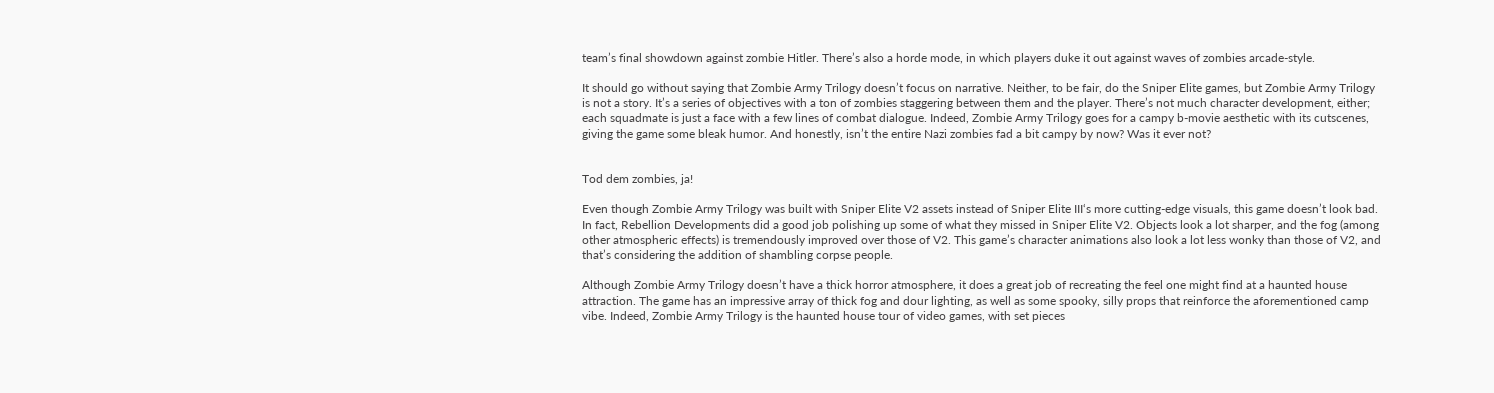team’s final showdown against zombie Hitler. There’s also a horde mode, in which players duke it out against waves of zombies arcade-style.

It should go without saying that Zombie Army Trilogy doesn’t focus on narrative. Neither, to be fair, do the Sniper Elite games, but Zombie Army Trilogy is not a story. It’s a series of objectives with a ton of zombies staggering between them and the player. There’s not much character development, either; each squadmate is just a face with a few lines of combat dialogue. Indeed, Zombie Army Trilogy goes for a campy b-movie aesthetic with its cutscenes, giving the game some bleak humor. And honestly, isn’t the entire Nazi zombies fad a bit campy by now? Was it ever not?


Tod dem zombies, ja!

Even though Zombie Army Trilogy was built with Sniper Elite V2 assets instead of Sniper Elite III‘s more cutting-edge visuals, this game doesn’t look bad. In fact, Rebellion Developments did a good job polishing up some of what they missed in Sniper Elite V2. Objects look a lot sharper, and the fog (among other atmospheric effects) is tremendously improved over those of V2. This game’s character animations also look a lot less wonky than those of V2, and that’s considering the addition of shambling corpse people.

Although Zombie Army Trilogy doesn’t have a thick horror atmosphere, it does a great job of recreating the feel one might find at a haunted house attraction. The game has an impressive array of thick fog and dour lighting, as well as some spooky, silly props that reinforce the aforementioned camp vibe. Indeed, Zombie Army Trilogy is the haunted house tour of video games, with set pieces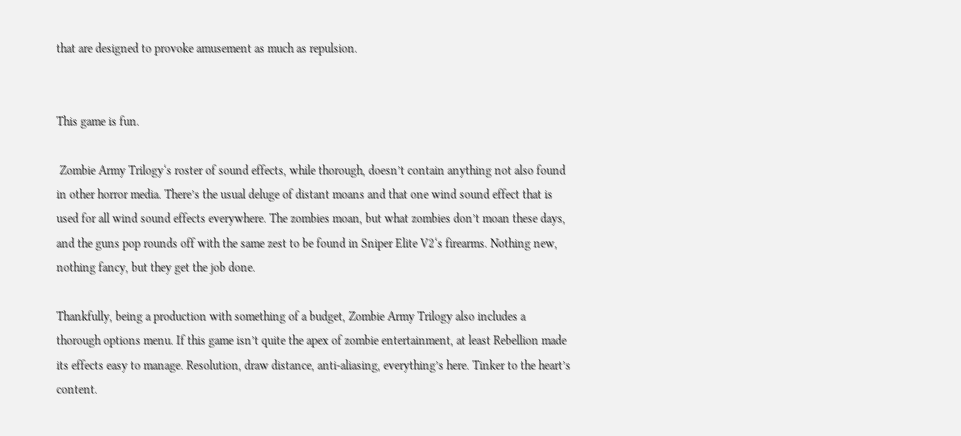that are designed to provoke amusement as much as repulsion.


This game is fun.

 Zombie Army Trilogy‘s roster of sound effects, while thorough, doesn’t contain anything not also found in other horror media. There’s the usual deluge of distant moans and that one wind sound effect that is used for all wind sound effects everywhere. The zombies moan, but what zombies don’t moan these days, and the guns pop rounds off with the same zest to be found in Sniper Elite V2‘s firearms. Nothing new, nothing fancy, but they get the job done.

Thankfully, being a production with something of a budget, Zombie Army Trilogy also includes a thorough options menu. If this game isn’t quite the apex of zombie entertainment, at least Rebellion made its effects easy to manage. Resolution, draw distance, anti-aliasing, everything’s here. Tinker to the heart’s content.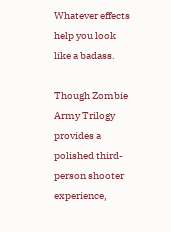Whatever effects help you look like a badass.

Though Zombie Army Trilogy provides a polished third-person shooter experience,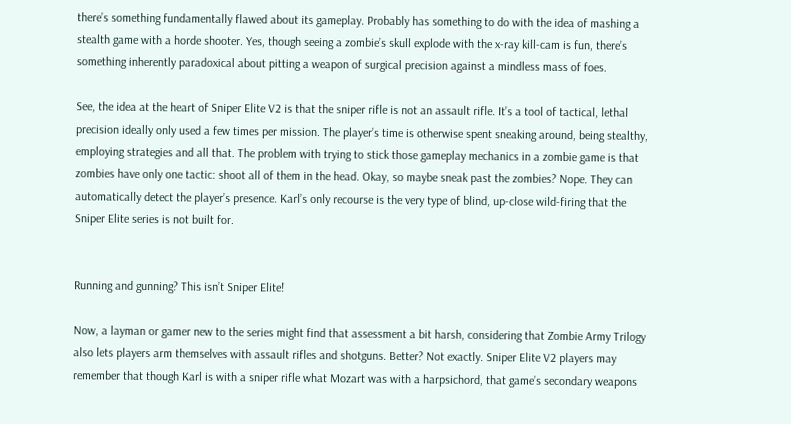there’s something fundamentally flawed about its gameplay. Probably has something to do with the idea of mashing a stealth game with a horde shooter. Yes, though seeing a zombie’s skull explode with the x-ray kill-cam is fun, there’s something inherently paradoxical about pitting a weapon of surgical precision against a mindless mass of foes.

See, the idea at the heart of Sniper Elite V2 is that the sniper rifle is not an assault rifle. It’s a tool of tactical, lethal precision ideally only used a few times per mission. The player’s time is otherwise spent sneaking around, being stealthy, employing strategies and all that. The problem with trying to stick those gameplay mechanics in a zombie game is that zombies have only one tactic: shoot all of them in the head. Okay, so maybe sneak past the zombies? Nope. They can automatically detect the player’s presence. Karl’s only recourse is the very type of blind, up-close wild-firing that the Sniper Elite series is not built for.


Running and gunning? This isn’t Sniper Elite!

Now, a layman or gamer new to the series might find that assessment a bit harsh, considering that Zombie Army Trilogy also lets players arm themselves with assault rifles and shotguns. Better? Not exactly. Sniper Elite V2 players may remember that though Karl is with a sniper rifle what Mozart was with a harpsichord, that game’s secondary weapons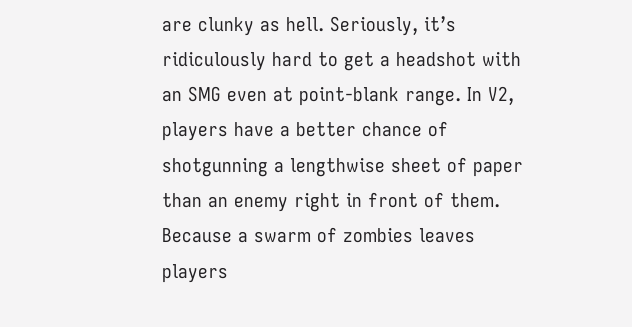are clunky as hell. Seriously, it’s ridiculously hard to get a headshot with an SMG even at point-blank range. In V2, players have a better chance of shotgunning a lengthwise sheet of paper than an enemy right in front of them. Because a swarm of zombies leaves players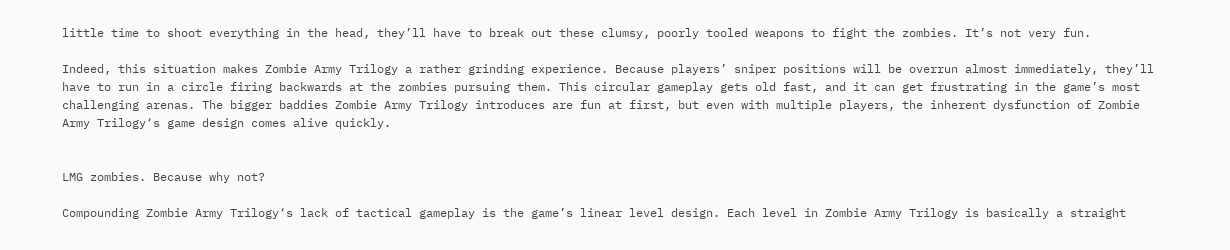little time to shoot everything in the head, they’ll have to break out these clumsy, poorly tooled weapons to fight the zombies. It’s not very fun.

Indeed, this situation makes Zombie Army Trilogy a rather grinding experience. Because players’ sniper positions will be overrun almost immediately, they’ll have to run in a circle firing backwards at the zombies pursuing them. This circular gameplay gets old fast, and it can get frustrating in the game’s most challenging arenas. The bigger baddies Zombie Army Trilogy introduces are fun at first, but even with multiple players, the inherent dysfunction of Zombie Army Trilogy‘s game design comes alive quickly.


LMG zombies. Because why not?

Compounding Zombie Army Trilogy‘s lack of tactical gameplay is the game’s linear level design. Each level in Zombie Army Trilogy is basically a straight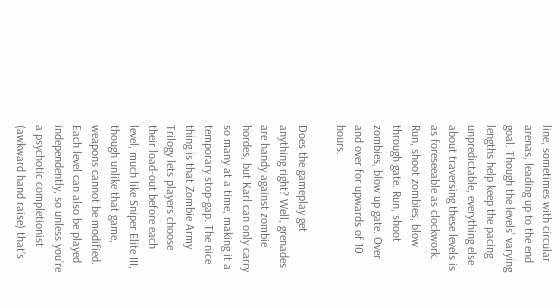line, sometimes with circular arenas, leading up to the end goal. Though the levels’ varying lengths help keep the pacing unpredictable, everything else about traversing these levels is as foreseeable as clockwork. Run, shoot zombies, blow through gate. Run, shoot zombies, blow up gate. Over and over for upwards of 10 hours.

Does the gameplay get anything right? Well, grenades are handy against zombie hordes, but Karl can only carry so many at a time, making it a temporary stop-gap. The nice thing is that Zombie Army Trilogy lets players choose their load-out before each level, much like Sniper Elite III, though unlike that game, weapons cannot be modified. Each level can also be played independently, so unless you’re a psychotic completionist (awkward hand raise) that’s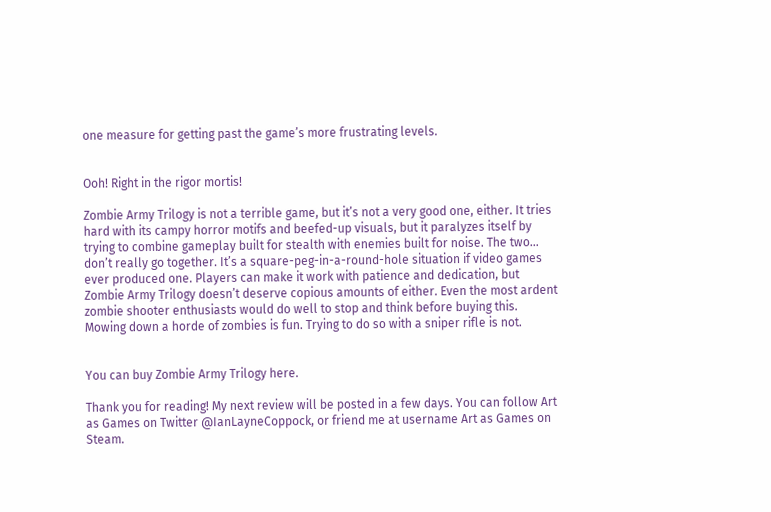one measure for getting past the game’s more frustrating levels.


Ooh! Right in the rigor mortis!

Zombie Army Trilogy is not a terrible game, but it’s not a very good one, either. It tries hard with its campy horror motifs and beefed-up visuals, but it paralyzes itself by trying to combine gameplay built for stealth with enemies built for noise. The two… don’t really go together. It’s a square-peg-in-a-round-hole situation if video games ever produced one. Players can make it work with patience and dedication, but Zombie Army Trilogy doesn’t deserve copious amounts of either. Even the most ardent zombie shooter enthusiasts would do well to stop and think before buying this. Mowing down a horde of zombies is fun. Trying to do so with a sniper rifle is not.


You can buy Zombie Army Trilogy here.

Thank you for reading! My next review will be posted in a few days. You can follow Art as Games on Twitter @IanLayneCoppock, or friend me at username Art as Games on Steam.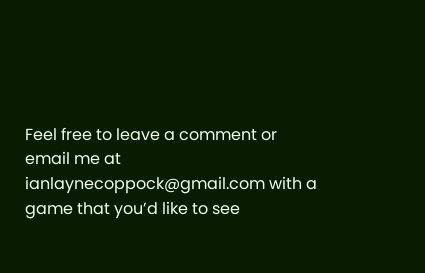Feel free to leave a comment or email me at ianlaynecoppock@gmail.com with a game that you’d like to see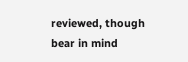reviewed, though bear in mind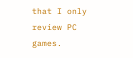that I only review PC games.